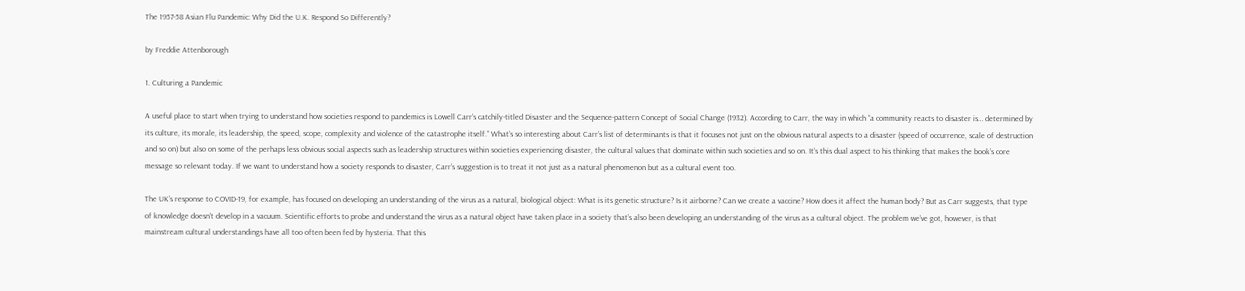The 1957-58 Asian Flu Pandemic: Why Did the U.K. Respond So Differently?

by Freddie Attenborough

1. Culturing a Pandemic

A useful place to start when trying to understand how societies respond to pandemics is Lowell Carr’s catchily-titled Disaster and the Sequence-pattern Concept of Social Change (1932). According to Carr, the way in which “a community reacts to disaster is… determined by its culture, its morale, its leadership, the speed, scope, complexity and violence of the catastrophe itself.” What’s so interesting about Carr’s list of determinants is that it focuses not just on the obvious natural aspects to a disaster (speed of occurrence, scale of destruction and so on) but also on some of the perhaps less obvious social aspects such as leadership structures within societies experiencing disaster, the cultural values that dominate within such societies and so on. It’s this dual aspect to his thinking that makes the book’s core message so relevant today. If we want to understand how a society responds to disaster, Carr’s suggestion is to treat it not just as a natural phenomenon but as a cultural event too.

The UK’s response to COVID-19, for example, has focused on developing an understanding of the virus as a natural, biological object: What is its genetic structure? Is it airborne? Can we create a vaccine? How does it affect the human body? But as Carr suggests, that type of knowledge doesn’t develop in a vacuum. Scientific efforts to probe and understand the virus as a natural object have taken place in a society that’s also been developing an understanding of the virus as a cultural object. The problem we’ve got, however, is that mainstream cultural understandings have all too often been fed by hysteria. That this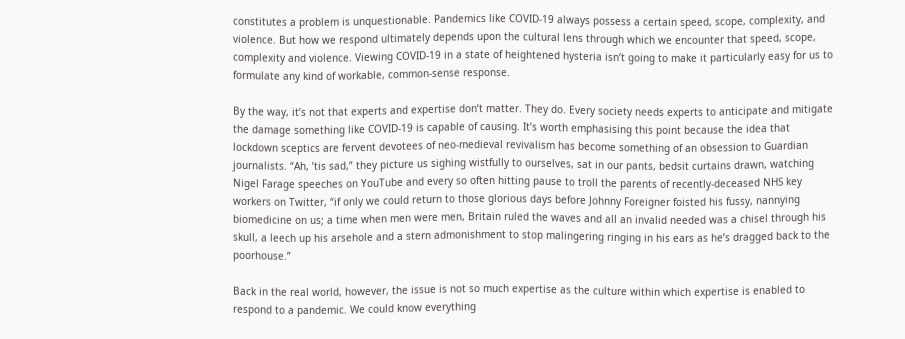constitutes a problem is unquestionable. Pandemics like COVID-19 always possess a certain speed, scope, complexity, and violence. But how we respond ultimately depends upon the cultural lens through which we encounter that speed, scope, complexity and violence. Viewing COVID-19 in a state of heightened hysteria isn’t going to make it particularly easy for us to formulate any kind of workable, common-sense response.

By the way, it’s not that experts and expertise don’t matter. They do. Every society needs experts to anticipate and mitigate the damage something like COVID-19 is capable of causing. It’s worth emphasising this point because the idea that lockdown sceptics are fervent devotees of neo-medieval revivalism has become something of an obsession to Guardian journalists. “Ah, ’tis sad,” they picture us sighing wistfully to ourselves, sat in our pants, bedsit curtains drawn, watching Nigel Farage speeches on YouTube and every so often hitting pause to troll the parents of recently-deceased NHS key workers on Twitter, “if only we could return to those glorious days before Johnny Foreigner foisted his fussy, nannying biomedicine on us; a time when men were men, Britain ruled the waves and all an invalid needed was a chisel through his skull, a leech up his arsehole and a stern admonishment to stop malingering ringing in his ears as he’s dragged back to the poorhouse.”

Back in the real world, however, the issue is not so much expertise as the culture within which expertise is enabled to respond to a pandemic. We could know everything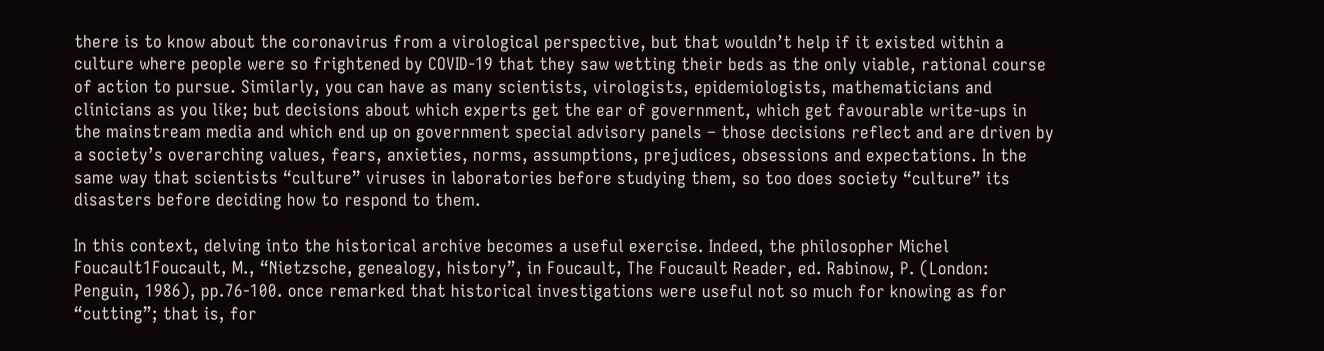there is to know about the coronavirus from a virological perspective, but that wouldn’t help if it existed within a culture where people were so frightened by COVID-19 that they saw wetting their beds as the only viable, rational course of action to pursue. Similarly, you can have as many scientists, virologists, epidemiologists, mathematicians and clinicians as you like; but decisions about which experts get the ear of government, which get favourable write-ups in the mainstream media and which end up on government special advisory panels – those decisions reflect and are driven by a society’s overarching values, fears, anxieties, norms, assumptions, prejudices, obsessions and expectations. In the same way that scientists “culture” viruses in laboratories before studying them, so too does society “culture” its disasters before deciding how to respond to them.

In this context, delving into the historical archive becomes a useful exercise. Indeed, the philosopher Michel Foucault1Foucault, M., “Nietzsche, genealogy, history”, in Foucault, The Foucault Reader, ed. Rabinow, P. (London: Penguin, 1986), pp.76-100. once remarked that historical investigations were useful not so much for knowing as for “cutting”; that is, for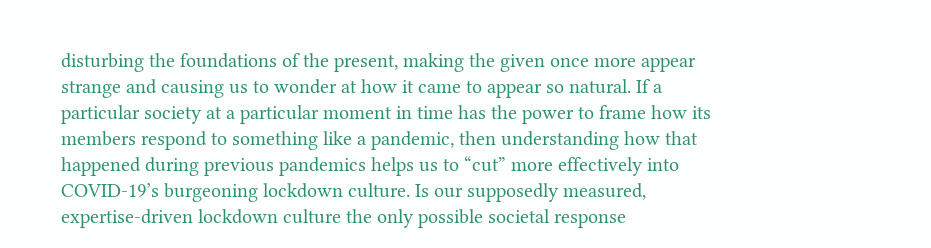disturbing the foundations of the present, making the given once more appear strange and causing us to wonder at how it came to appear so natural. If a particular society at a particular moment in time has the power to frame how its members respond to something like a pandemic, then understanding how that happened during previous pandemics helps us to “cut” more effectively into COVID-19’s burgeoning lockdown culture. Is our supposedly measured, expertise-driven lockdown culture the only possible societal response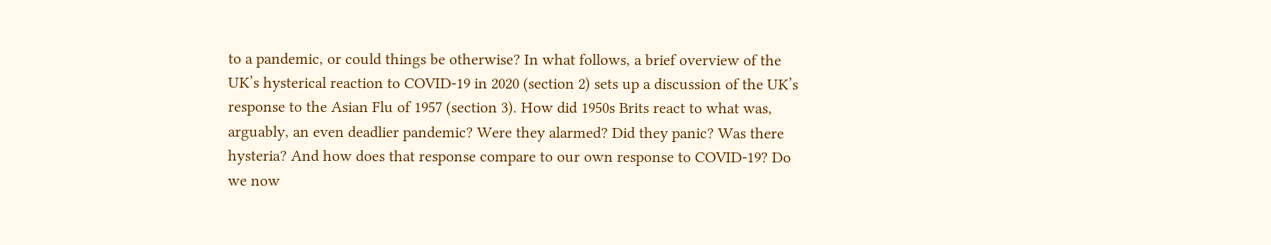to a pandemic, or could things be otherwise? In what follows, a brief overview of the UK’s hysterical reaction to COVID-19 in 2020 (section 2) sets up a discussion of the UK’s response to the Asian Flu of 1957 (section 3). How did 1950s Brits react to what was, arguably, an even deadlier pandemic? Were they alarmed? Did they panic? Was there hysteria? And how does that response compare to our own response to COVID-19? Do we now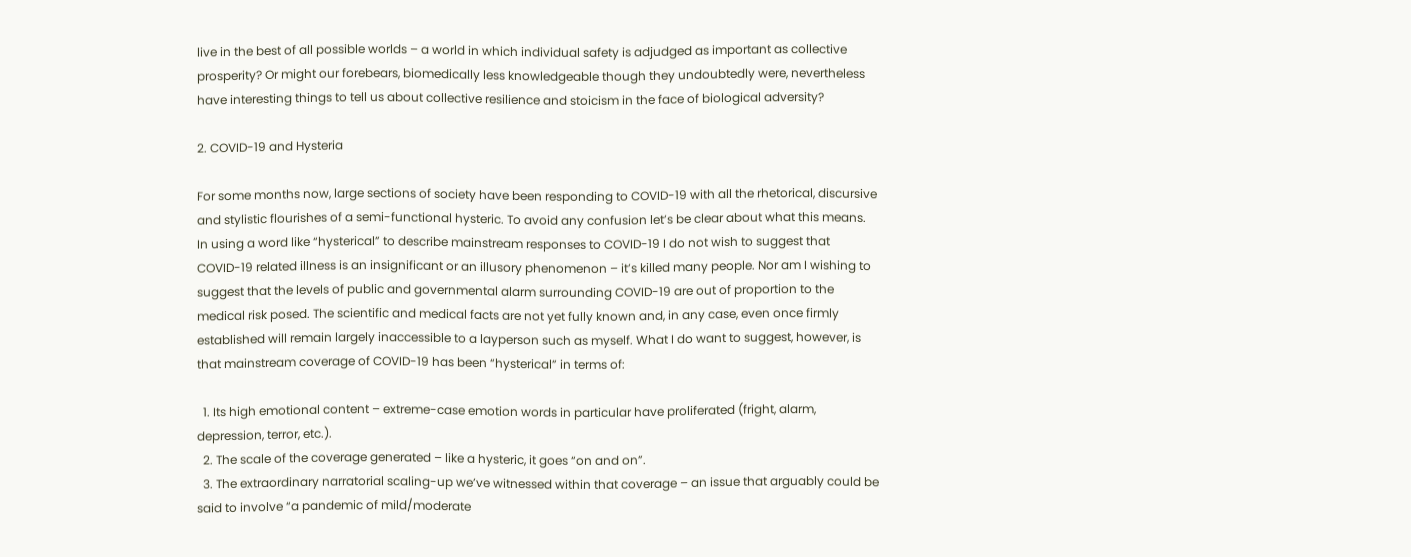live in the best of all possible worlds – a world in which individual safety is adjudged as important as collective prosperity? Or might our forebears, biomedically less knowledgeable though they undoubtedly were, nevertheless have interesting things to tell us about collective resilience and stoicism in the face of biological adversity?

2. COVID-19 and Hysteria

For some months now, large sections of society have been responding to COVID-19 with all the rhetorical, discursive and stylistic flourishes of a semi-functional hysteric. To avoid any confusion let’s be clear about what this means. In using a word like “hysterical” to describe mainstream responses to COVID-19 I do not wish to suggest that COVID-19 related illness is an insignificant or an illusory phenomenon – it’s killed many people. Nor am I wishing to suggest that the levels of public and governmental alarm surrounding COVID-19 are out of proportion to the medical risk posed. The scientific and medical facts are not yet fully known and, in any case, even once firmly established will remain largely inaccessible to a layperson such as myself. What I do want to suggest, however, is that mainstream coverage of COVID-19 has been “hysterical” in terms of:

  1. Its high emotional content – extreme-case emotion words in particular have proliferated (fright, alarm, depression, terror, etc.).
  2. The scale of the coverage generated – like a hysteric, it goes “on and on”.
  3. The extraordinary narratorial scaling-up we’ve witnessed within that coverage – an issue that arguably could be said to involve “a pandemic of mild/moderate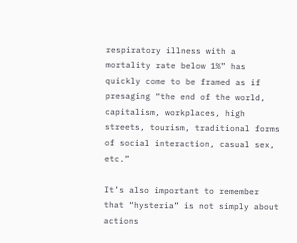respiratory illness with a mortality rate below 1%” has quickly come to be framed as if presaging “the end of the world, capitalism, workplaces, high streets, tourism, traditional forms of social interaction, casual sex, etc.”

It’s also important to remember that “hysteria” is not simply about actions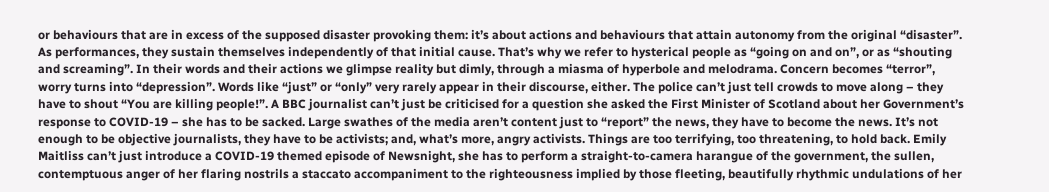or behaviours that are in excess of the supposed disaster provoking them: it’s about actions and behaviours that attain autonomy from the original “disaster”. As performances, they sustain themselves independently of that initial cause. That’s why we refer to hysterical people as “going on and on”, or as “shouting and screaming”. In their words and their actions we glimpse reality but dimly, through a miasma of hyperbole and melodrama. Concern becomes “terror”, worry turns into “depression”. Words like “just” or “only” very rarely appear in their discourse, either. The police can’t just tell crowds to move along – they have to shout “You are killing people!”. A BBC journalist can’t just be criticised for a question she asked the First Minister of Scotland about her Government’s response to COVID-19 – she has to be sacked. Large swathes of the media aren’t content just to “report” the news, they have to become the news. It’s not enough to be objective journalists, they have to be activists; and, what’s more, angry activists. Things are too terrifying, too threatening, to hold back. Emily Maitliss can’t just introduce a COVID-19 themed episode of Newsnight, she has to perform a straight-to-camera harangue of the government, the sullen, contemptuous anger of her flaring nostrils a staccato accompaniment to the righteousness implied by those fleeting, beautifully rhythmic undulations of her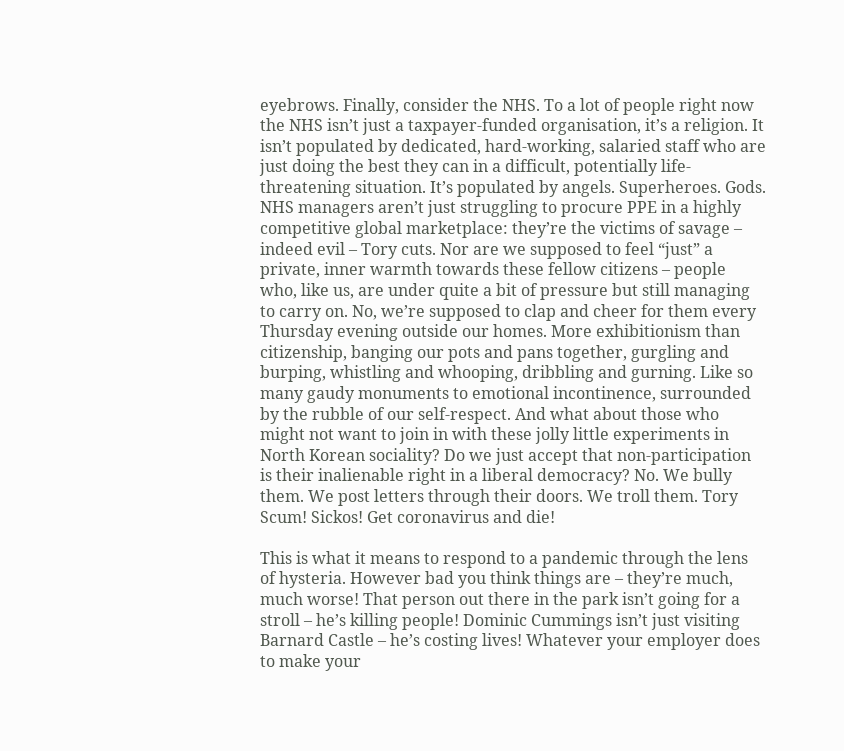eyebrows. Finally, consider the NHS. To a lot of people right now the NHS isn’t just a taxpayer-funded organisation, it’s a religion. It isn’t populated by dedicated, hard-working, salaried staff who are just doing the best they can in a difficult, potentially life-threatening situation. It’s populated by angels. Superheroes. Gods. NHS managers aren’t just struggling to procure PPE in a highly competitive global marketplace: they’re the victims of savage – indeed evil – Tory cuts. Nor are we supposed to feel “just” a private, inner warmth towards these fellow citizens – people who, like us, are under quite a bit of pressure but still managing to carry on. No, we’re supposed to clap and cheer for them every Thursday evening outside our homes. More exhibitionism than citizenship, banging our pots and pans together, gurgling and burping, whistling and whooping, dribbling and gurning. Like so many gaudy monuments to emotional incontinence, surrounded by the rubble of our self-respect. And what about those who might not want to join in with these jolly little experiments in North Korean sociality? Do we just accept that non-participation is their inalienable right in a liberal democracy? No. We bully them. We post letters through their doors. We troll them. Tory Scum! Sickos! Get coronavirus and die!

This is what it means to respond to a pandemic through the lens of hysteria. However bad you think things are – they’re much, much worse! That person out there in the park isn’t going for a stroll – he’s killing people! Dominic Cummings isn’t just visiting Barnard Castle – he’s costing lives! Whatever your employer does to make your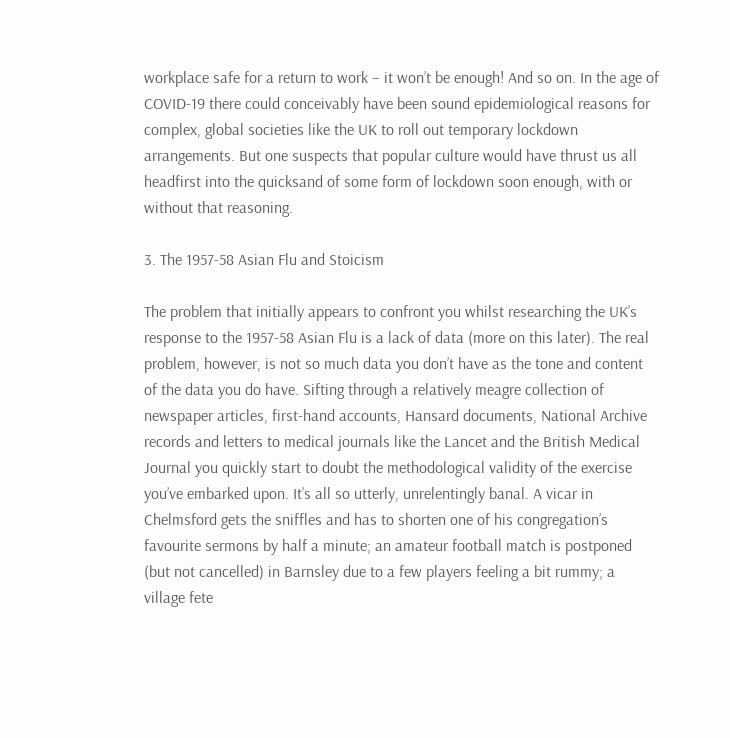workplace safe for a return to work – it won’t be enough! And so on. In the age of COVID-19 there could conceivably have been sound epidemiological reasons for complex, global societies like the UK to roll out temporary lockdown arrangements. But one suspects that popular culture would have thrust us all headfirst into the quicksand of some form of lockdown soon enough, with or without that reasoning.

3. The 1957-58 Asian Flu and Stoicism

The problem that initially appears to confront you whilst researching the UK’s response to the 1957-58 Asian Flu is a lack of data (more on this later). The real problem, however, is not so much data you don’t have as the tone and content of the data you do have. Sifting through a relatively meagre collection of newspaper articles, first-hand accounts, Hansard documents, National Archive records and letters to medical journals like the Lancet and the British Medical Journal you quickly start to doubt the methodological validity of the exercise you’ve embarked upon. It’s all so utterly, unrelentingly banal. A vicar in Chelmsford gets the sniffles and has to shorten one of his congregation’s favourite sermons by half a minute; an amateur football match is postponed (but not cancelled) in Barnsley due to a few players feeling a bit rummy; a village fete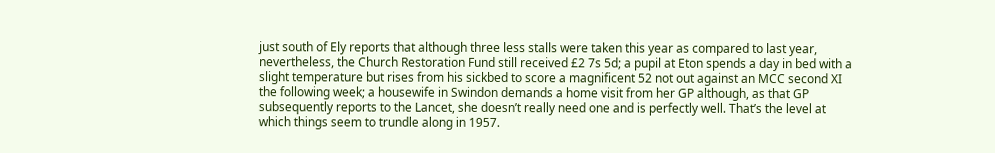just south of Ely reports that although three less stalls were taken this year as compared to last year, nevertheless, the Church Restoration Fund still received £2 7s 5d; a pupil at Eton spends a day in bed with a slight temperature but rises from his sickbed to score a magnificent 52 not out against an MCC second XI the following week; a housewife in Swindon demands a home visit from her GP although, as that GP subsequently reports to the Lancet, she doesn’t really need one and is perfectly well. That’s the level at which things seem to trundle along in 1957.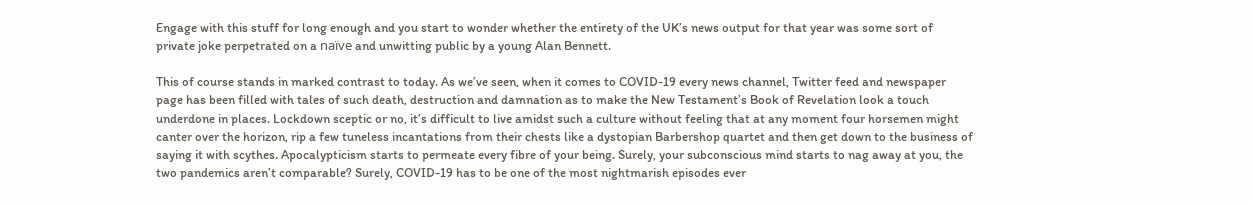Engage with this stuff for long enough and you start to wonder whether the entirety of the UK’s news output for that year was some sort of private joke perpetrated on a naïve and unwitting public by a young Alan Bennett.

This of course stands in marked contrast to today. As we’ve seen, when it comes to COVID-19 every news channel, Twitter feed and newspaper page has been filled with tales of such death, destruction and damnation as to make the New Testament’s Book of Revelation look a touch underdone in places. Lockdown sceptic or no, it’s difficult to live amidst such a culture without feeling that at any moment four horsemen might canter over the horizon, rip a few tuneless incantations from their chests like a dystopian Barbershop quartet and then get down to the business of saying it with scythes. Apocalypticism starts to permeate every fibre of your being. Surely, your subconscious mind starts to nag away at you, the two pandemics aren’t comparable? Surely, COVID-19 has to be one of the most nightmarish episodes ever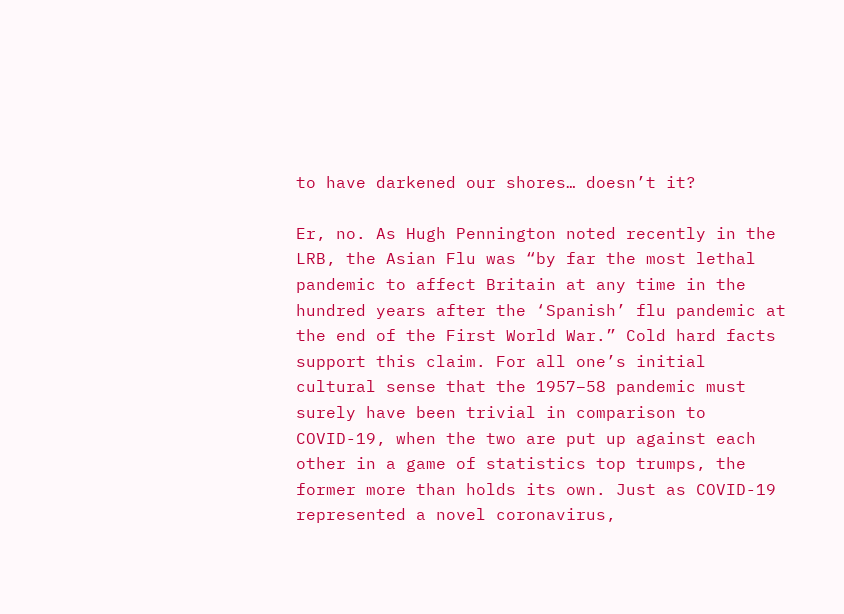to have darkened our shores… doesn’t it?

Er, no. As Hugh Pennington noted recently in the LRB, the Asian Flu was “by far the most lethal pandemic to affect Britain at any time in the hundred years after the ‘Spanish’ flu pandemic at the end of the First World War.” Cold hard facts support this claim. For all one’s initial cultural sense that the 1957–58 pandemic must surely have been trivial in comparison to COVID-19, when the two are put up against each other in a game of statistics top trumps, the former more than holds its own. Just as COVID-19 represented a novel coronavirus,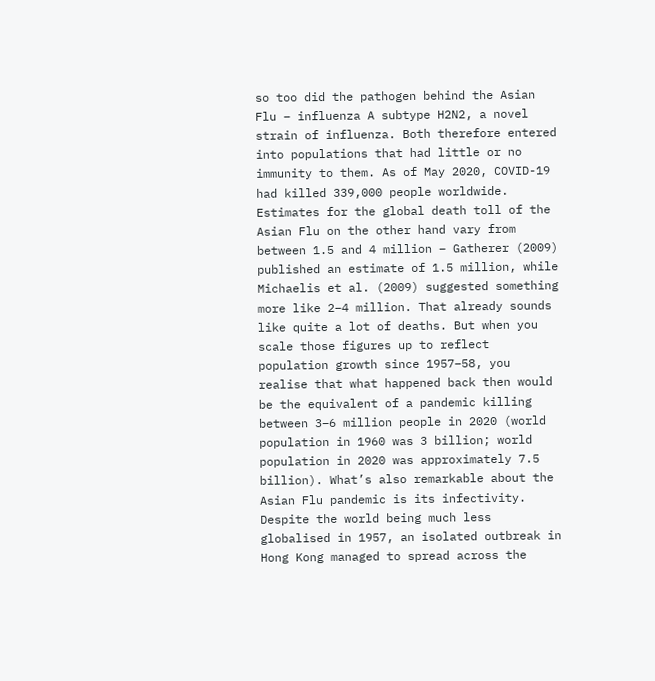so too did the pathogen behind the Asian Flu – influenza A subtype H2N2, a novel strain of influenza. Both therefore entered into populations that had little or no immunity to them. As of May 2020, COVID-19 had killed 339,000 people worldwide. Estimates for the global death toll of the Asian Flu on the other hand vary from between 1.5 and 4 million – Gatherer (2009) published an estimate of 1.5 million, while Michaelis et al. (2009) suggested something more like 2–4 million. That already sounds like quite a lot of deaths. But when you scale those figures up to reflect population growth since 1957–58, you realise that what happened back then would be the equivalent of a pandemic killing between 3–6 million people in 2020 (world population in 1960 was 3 billion; world population in 2020 was approximately 7.5 billion). What’s also remarkable about the Asian Flu pandemic is its infectivity. Despite the world being much less globalised in 1957, an isolated outbreak in Hong Kong managed to spread across the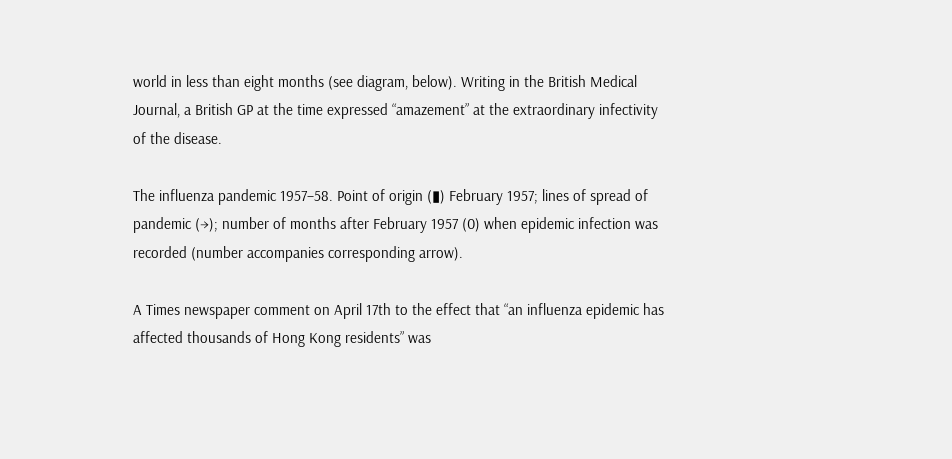world in less than eight months (see diagram, below). Writing in the British Medical Journal, a British GP at the time expressed “amazement” at the extraordinary infectivity of the disease.

The influenza pandemic 1957–58. Point of origin (▮) February 1957; lines of spread of pandemic (→); number of months after February 1957 (0) when epidemic infection was recorded (number accompanies corresponding arrow).

A Times newspaper comment on April 17th to the effect that “an influenza epidemic has affected thousands of Hong Kong residents” was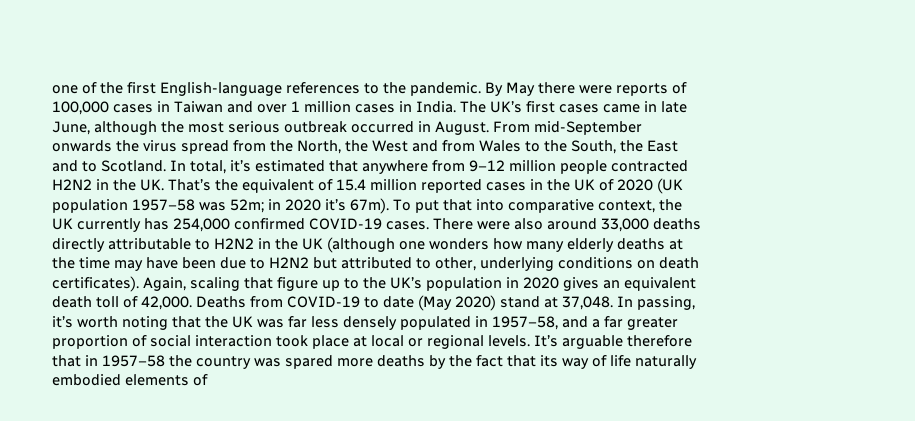one of the first English-language references to the pandemic. By May there were reports of 100,000 cases in Taiwan and over 1 million cases in India. The UK’s first cases came in late June, although the most serious outbreak occurred in August. From mid-September onwards the virus spread from the North, the West and from Wales to the South, the East and to Scotland. In total, it’s estimated that anywhere from 9–12 million people contracted H2N2 in the UK. That’s the equivalent of 15.4 million reported cases in the UK of 2020 (UK population 1957–58 was 52m; in 2020 it’s 67m). To put that into comparative context, the UK currently has 254,000 confirmed COVID-19 cases. There were also around 33,000 deaths directly attributable to H2N2 in the UK (although one wonders how many elderly deaths at the time may have been due to H2N2 but attributed to other, underlying conditions on death certificates). Again, scaling that figure up to the UK’s population in 2020 gives an equivalent death toll of 42,000. Deaths from COVID-19 to date (May 2020) stand at 37,048. In passing, it’s worth noting that the UK was far less densely populated in 1957–58, and a far greater proportion of social interaction took place at local or regional levels. It’s arguable therefore that in 1957–58 the country was spared more deaths by the fact that its way of life naturally embodied elements of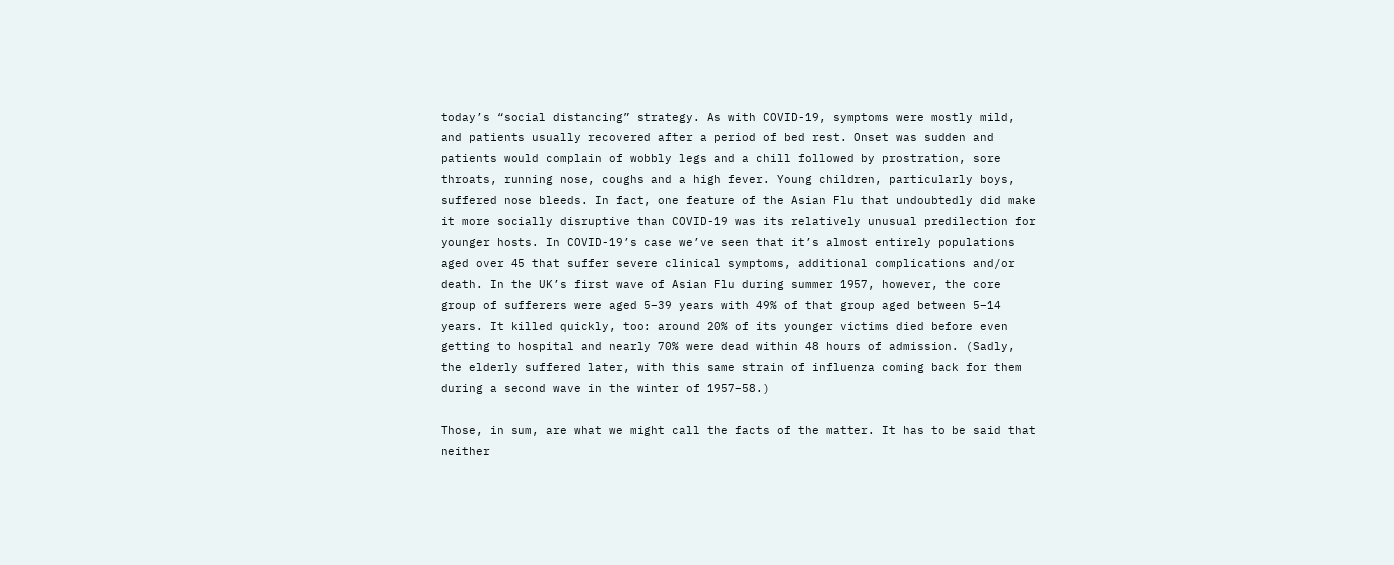today’s “social distancing” strategy. As with COVID-19, symptoms were mostly mild, and patients usually recovered after a period of bed rest. Onset was sudden and patients would complain of wobbly legs and a chill followed by prostration, sore throats, running nose, coughs and a high fever. Young children, particularly boys, suffered nose bleeds. In fact, one feature of the Asian Flu that undoubtedly did make it more socially disruptive than COVID-19 was its relatively unusual predilection for younger hosts. In COVID-19’s case we’ve seen that it’s almost entirely populations aged over 45 that suffer severe clinical symptoms, additional complications and/or death. In the UK’s first wave of Asian Flu during summer 1957, however, the core group of sufferers were aged 5–39 years with 49% of that group aged between 5–14 years. It killed quickly, too: around 20% of its younger victims died before even getting to hospital and nearly 70% were dead within 48 hours of admission. (Sadly, the elderly suffered later, with this same strain of influenza coming back for them during a second wave in the winter of 1957–58.)

Those, in sum, are what we might call the facts of the matter. It has to be said that neither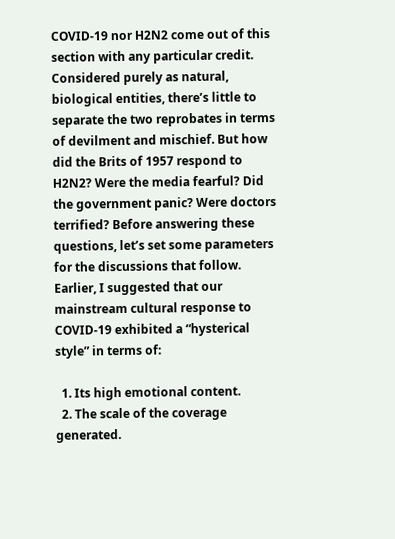COVID-19 nor H2N2 come out of this section with any particular credit. Considered purely as natural, biological entities, there’s little to separate the two reprobates in terms of devilment and mischief. But how did the Brits of 1957 respond to H2N2? Were the media fearful? Did the government panic? Were doctors terrified? Before answering these questions, let’s set some parameters for the discussions that follow. Earlier, I suggested that our mainstream cultural response to COVID-19 exhibited a “hysterical style” in terms of:

  1. Its high emotional content.
  2. The scale of the coverage generated.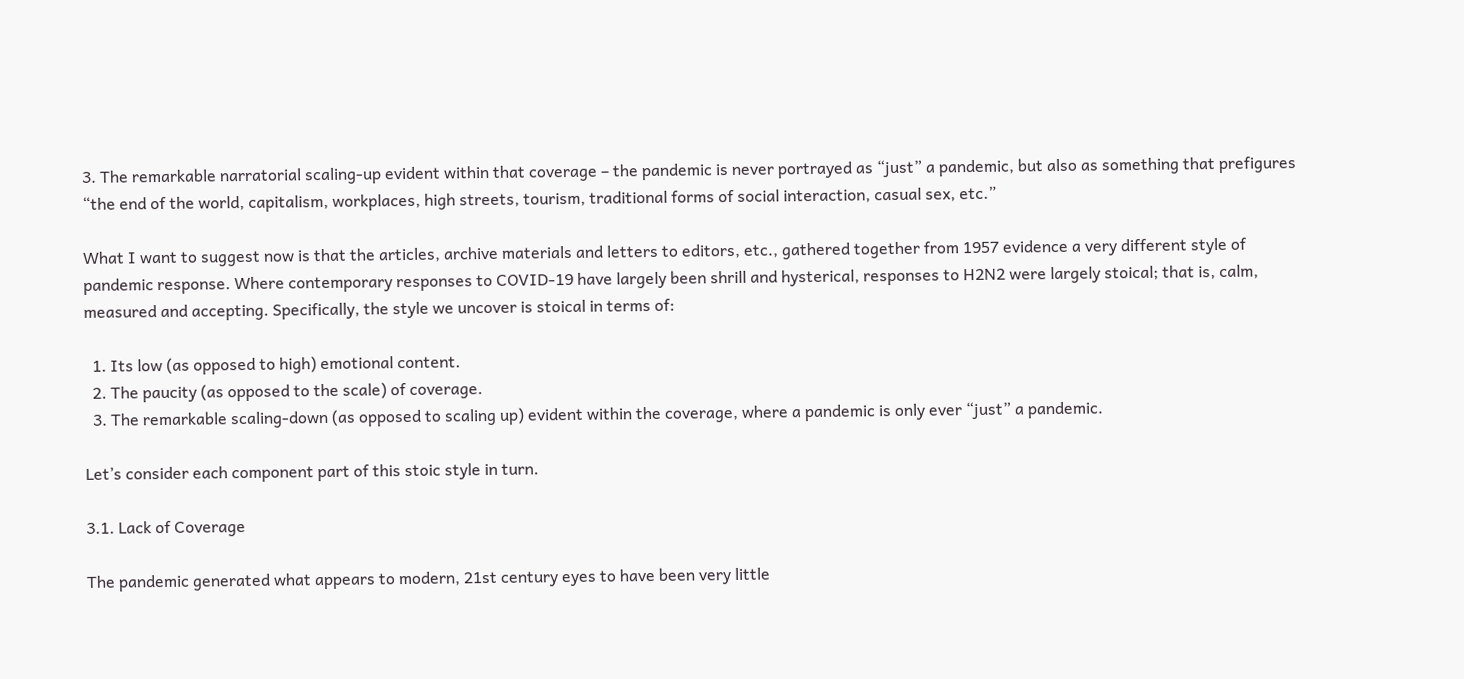3. The remarkable narratorial scaling-up evident within that coverage – the pandemic is never portrayed as “just” a pandemic, but also as something that prefigures “the end of the world, capitalism, workplaces, high streets, tourism, traditional forms of social interaction, casual sex, etc.”

What I want to suggest now is that the articles, archive materials and letters to editors, etc., gathered together from 1957 evidence a very different style of pandemic response. Where contemporary responses to COVID-19 have largely been shrill and hysterical, responses to H2N2 were largely stoical; that is, calm, measured and accepting. Specifically, the style we uncover is stoical in terms of:

  1. Its low (as opposed to high) emotional content.
  2. The paucity (as opposed to the scale) of coverage.
  3. The remarkable scaling-down (as opposed to scaling up) evident within the coverage, where a pandemic is only ever “just” a pandemic.

Let’s consider each component part of this stoic style in turn.

3.1. Lack of Coverage

The pandemic generated what appears to modern, 21st century eyes to have been very little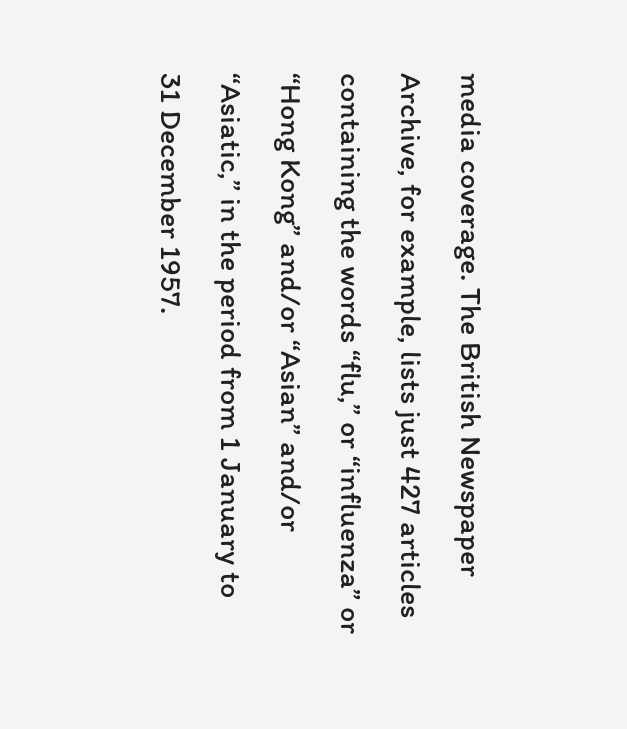media coverage. The British Newspaper Archive, for example, lists just 427 articles containing the words “flu,” or “influenza” or “Hong Kong” and/or “Asian” and/or “Asiatic,” in the period from 1 January to 31 December 1957.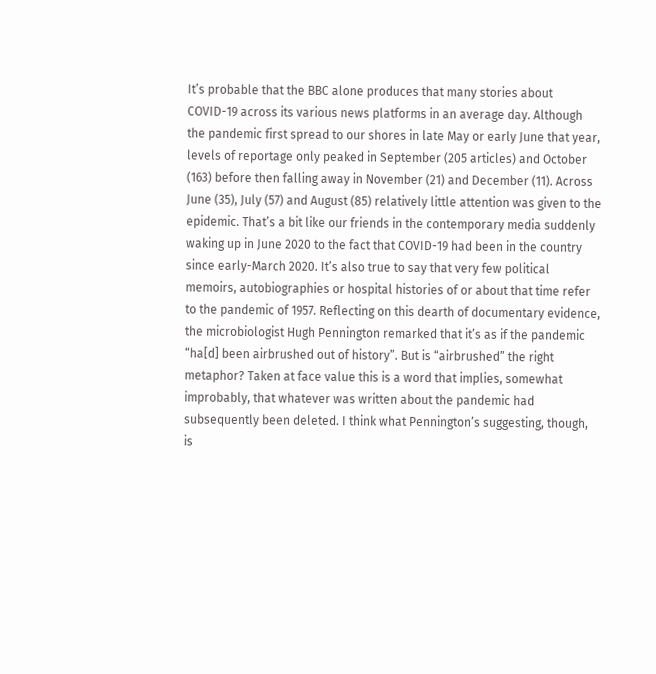It’s probable that the BBC alone produces that many stories about COVID-19 across its various news platforms in an average day. Although the pandemic first spread to our shores in late May or early June that year, levels of reportage only peaked in September (205 articles) and October (163) before then falling away in November (21) and December (11). Across June (35), July (57) and August (85) relatively little attention was given to the epidemic. That’s a bit like our friends in the contemporary media suddenly waking up in June 2020 to the fact that COVID-19 had been in the country since early-March 2020. It’s also true to say that very few political memoirs, autobiographies or hospital histories of or about that time refer to the pandemic of 1957. Reflecting on this dearth of documentary evidence, the microbiologist Hugh Pennington remarked that it’s as if the pandemic “ha[d] been airbrushed out of history”. But is “airbrushed” the right metaphor? Taken at face value this is a word that implies, somewhat improbably, that whatever was written about the pandemic had subsequently been deleted. I think what Pennington’s suggesting, though, is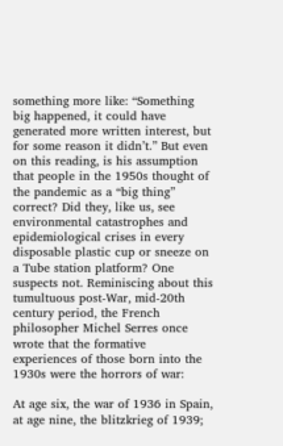something more like: “Something big happened, it could have generated more written interest, but for some reason it didn’t.” But even on this reading, is his assumption that people in the 1950s thought of the pandemic as a “big thing” correct? Did they, like us, see environmental catastrophes and epidemiological crises in every disposable plastic cup or sneeze on a Tube station platform? One suspects not. Reminiscing about this tumultuous post-War, mid-20th century period, the French philosopher Michel Serres once wrote that the formative experiences of those born into the 1930s were the horrors of war:

At age six, the war of 1936 in Spain, at age nine, the blitzkrieg of 1939;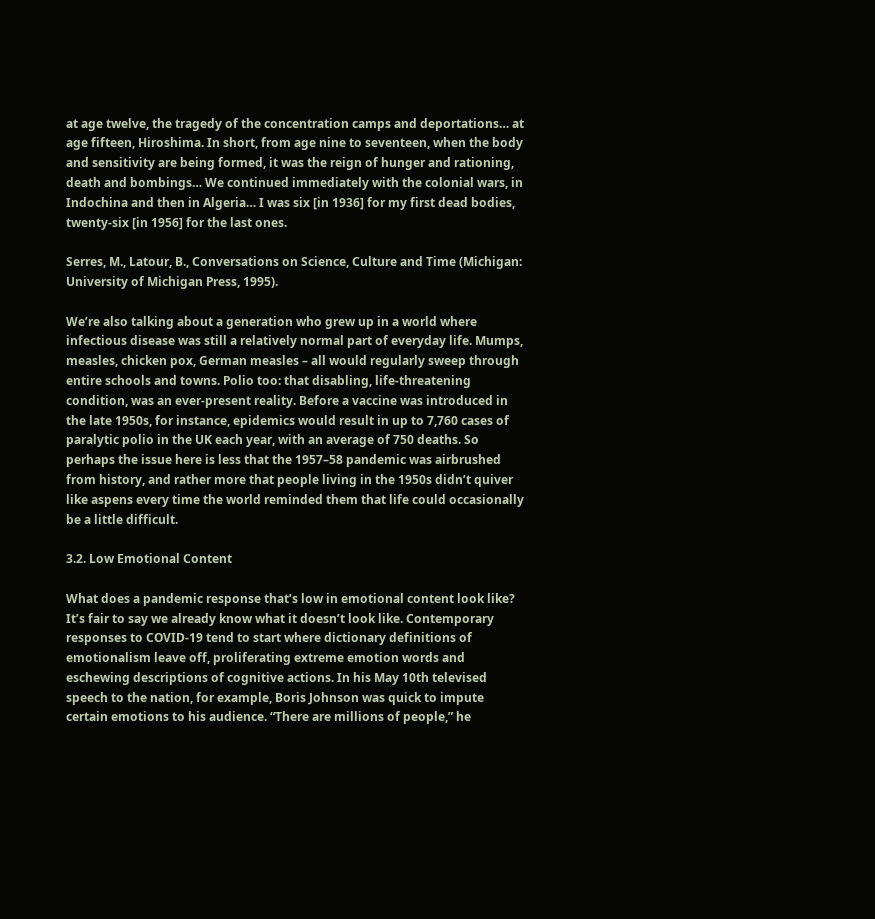at age twelve, the tragedy of the concentration camps and deportations… at age fifteen, Hiroshima. In short, from age nine to seventeen, when the body and sensitivity are being formed, it was the reign of hunger and rationing, death and bombings… We continued immediately with the colonial wars, in Indochina and then in Algeria… I was six [in 1936] for my first dead bodies, twenty-six [in 1956] for the last ones.

Serres, M., Latour, B., Conversations on Science, Culture and Time (Michigan: University of Michigan Press, 1995).

We’re also talking about a generation who grew up in a world where infectious disease was still a relatively normal part of everyday life. Mumps, measles, chicken pox, German measles – all would regularly sweep through entire schools and towns. Polio too: that disabling, life-threatening condition, was an ever-present reality. Before a vaccine was introduced in the late 1950s, for instance, epidemics would result in up to 7,760 cases of paralytic polio in the UK each year, with an average of 750 deaths. So perhaps the issue here is less that the 1957–58 pandemic was airbrushed from history, and rather more that people living in the 1950s didn’t quiver like aspens every time the world reminded them that life could occasionally be a little difficult.

3.2. Low Emotional Content

What does a pandemic response that’s low in emotional content look like? It’s fair to say we already know what it doesn’t look like. Contemporary responses to COVID-19 tend to start where dictionary definitions of emotionalism leave off, proliferating extreme emotion words and eschewing descriptions of cognitive actions. In his May 10th televised speech to the nation, for example, Boris Johnson was quick to impute certain emotions to his audience. “There are millions of people,” he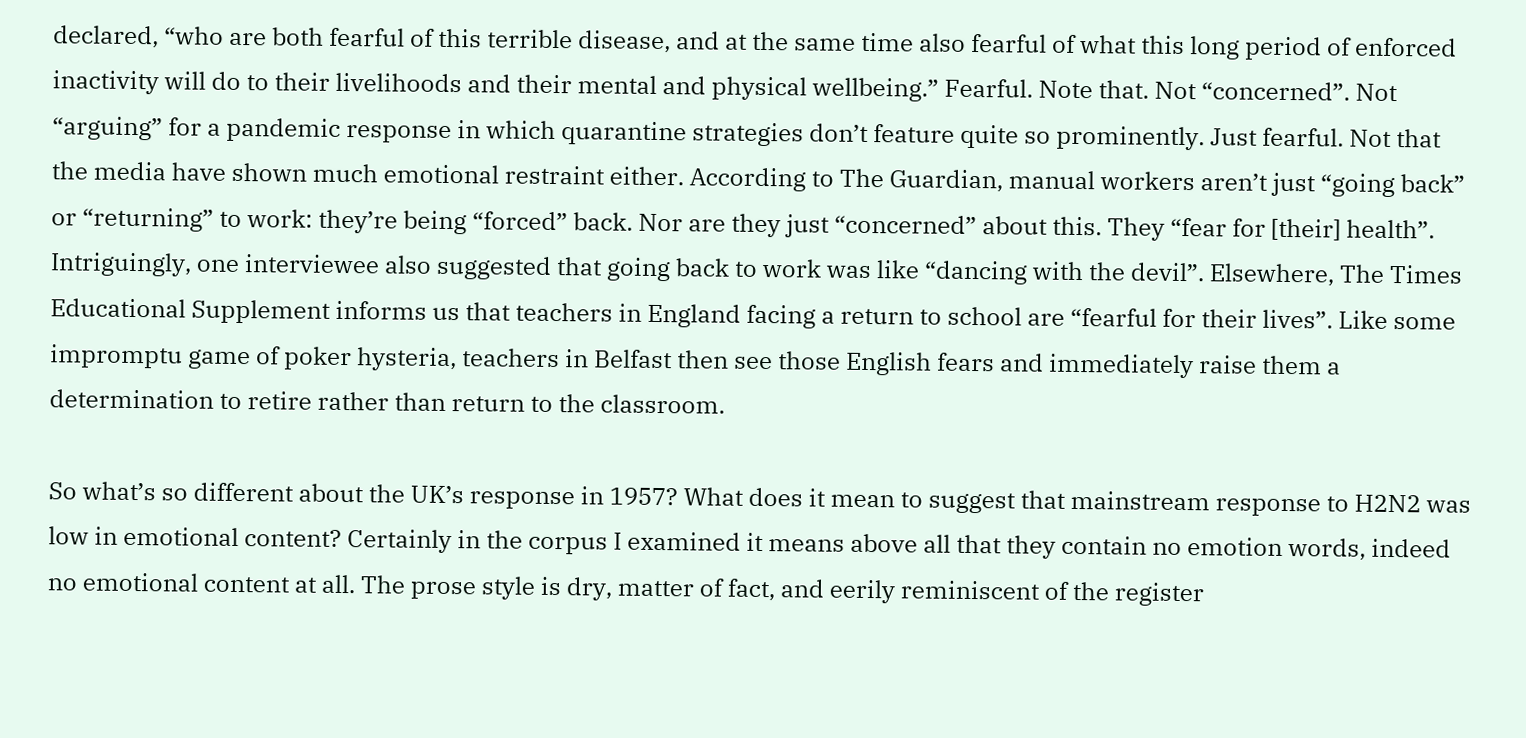declared, “who are both fearful of this terrible disease, and at the same time also fearful of what this long period of enforced inactivity will do to their livelihoods and their mental and physical wellbeing.” Fearful. Note that. Not “concerned”. Not “arguing” for a pandemic response in which quarantine strategies don’t feature quite so prominently. Just fearful. Not that the media have shown much emotional restraint either. According to The Guardian, manual workers aren’t just “going back” or “returning” to work: they’re being “forced” back. Nor are they just “concerned” about this. They “fear for [their] health”. Intriguingly, one interviewee also suggested that going back to work was like “dancing with the devil”. Elsewhere, The Times Educational Supplement informs us that teachers in England facing a return to school are “fearful for their lives”. Like some impromptu game of poker hysteria, teachers in Belfast then see those English fears and immediately raise them a determination to retire rather than return to the classroom.

So what’s so different about the UK’s response in 1957? What does it mean to suggest that mainstream response to H2N2 was low in emotional content? Certainly in the corpus I examined it means above all that they contain no emotion words, indeed no emotional content at all. The prose style is dry, matter of fact, and eerily reminiscent of the register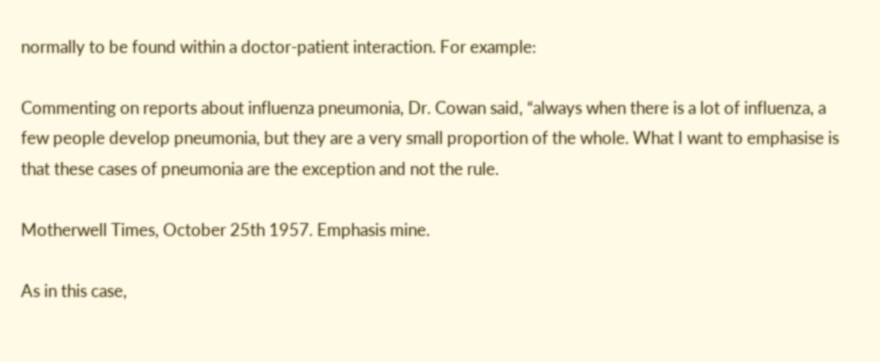normally to be found within a doctor-patient interaction. For example:

Commenting on reports about influenza pneumonia, Dr. Cowan said, “always when there is a lot of influenza, a few people develop pneumonia, but they are a very small proportion of the whole. What I want to emphasise is that these cases of pneumonia are the exception and not the rule.

Motherwell Times, October 25th 1957. Emphasis mine.

As in this case,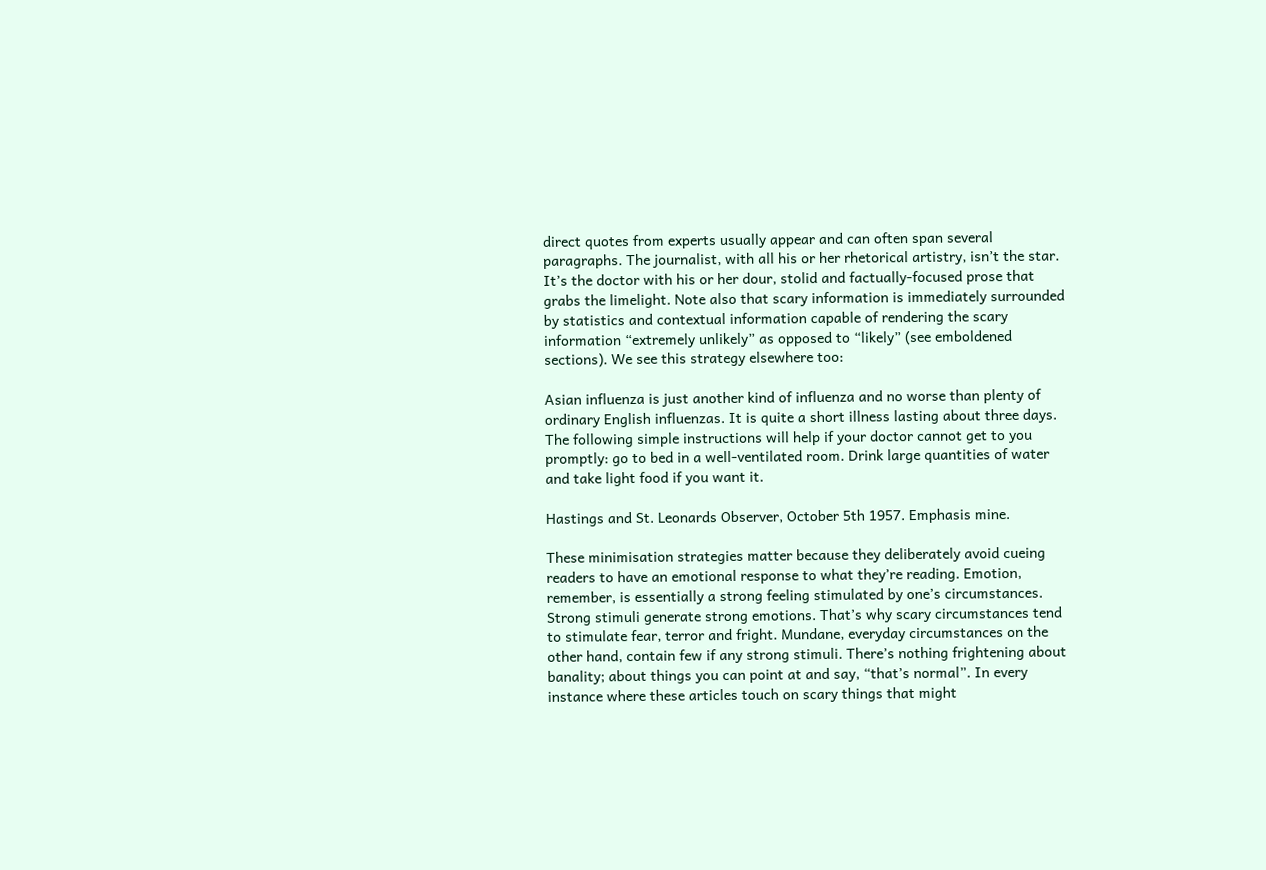direct quotes from experts usually appear and can often span several paragraphs. The journalist, with all his or her rhetorical artistry, isn’t the star. It’s the doctor with his or her dour, stolid and factually-focused prose that grabs the limelight. Note also that scary information is immediately surrounded by statistics and contextual information capable of rendering the scary information “extremely unlikely” as opposed to “likely” (see emboldened sections). We see this strategy elsewhere too:

Asian influenza is just another kind of influenza and no worse than plenty of ordinary English influenzas. It is quite a short illness lasting about three days. The following simple instructions will help if your doctor cannot get to you promptly: go to bed in a well-ventilated room. Drink large quantities of water and take light food if you want it.

Hastings and St. Leonards Observer, October 5th 1957. Emphasis mine.

These minimisation strategies matter because they deliberately avoid cueing readers to have an emotional response to what they’re reading. Emotion, remember, is essentially a strong feeling stimulated by one’s circumstances. Strong stimuli generate strong emotions. That’s why scary circumstances tend to stimulate fear, terror and fright. Mundane, everyday circumstances on the other hand, contain few if any strong stimuli. There’s nothing frightening about banality; about things you can point at and say, “that’s normal”. In every instance where these articles touch on scary things that might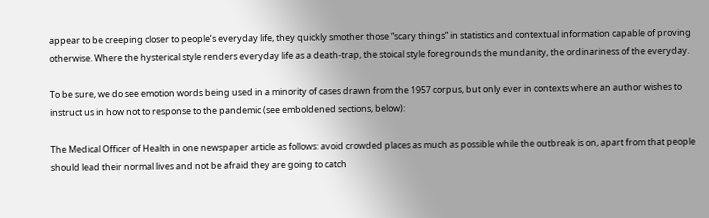appear to be creeping closer to people’s everyday life, they quickly smother those “scary things” in statistics and contextual information capable of proving otherwise. Where the hysterical style renders everyday life as a death-trap, the stoical style foregrounds the mundanity, the ordinariness of the everyday.

To be sure, we do see emotion words being used in a minority of cases drawn from the 1957 corpus, but only ever in contexts where an author wishes to instruct us in how not to response to the pandemic (see emboldened sections, below):

The Medical Officer of Health in one newspaper article as follows: avoid crowded places as much as possible while the outbreak is on, apart from that people should lead their normal lives and not be afraid they are going to catch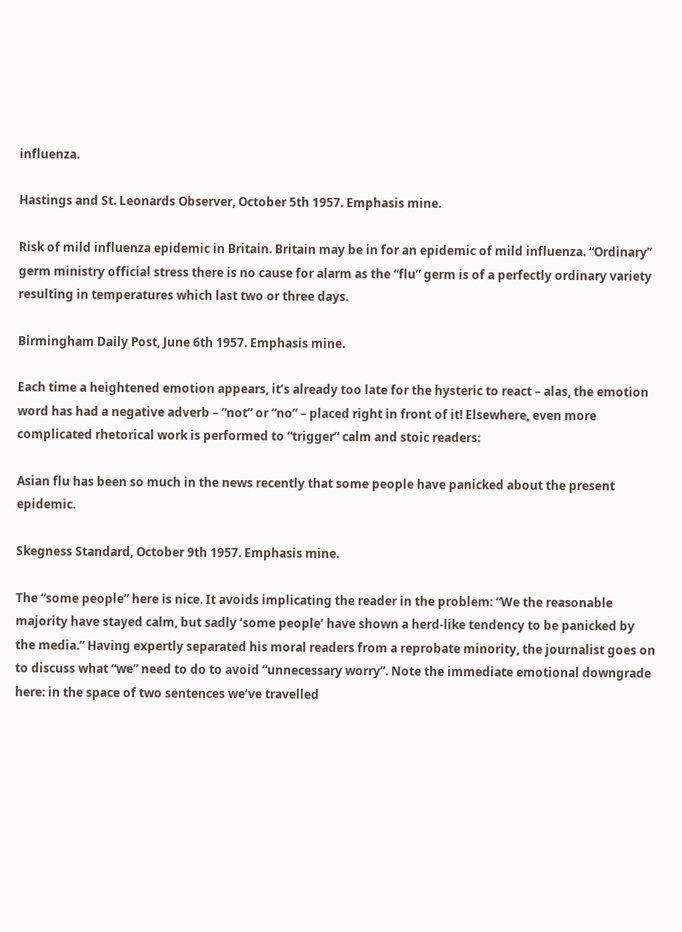influenza.

Hastings and St. Leonards Observer, October 5th 1957. Emphasis mine.

Risk of mild influenza epidemic in Britain. Britain may be in for an epidemic of mild influenza. “Ordinary” germ ministry official stress there is no cause for alarm as the “flu” germ is of a perfectly ordinary variety resulting in temperatures which last two or three days.

Birmingham Daily Post, June 6th 1957. Emphasis mine.

Each time a heightened emotion appears, it’s already too late for the hysteric to react – alas, the emotion word has had a negative adverb – “not” or “no” – placed right in front of it! Elsewhere, even more complicated rhetorical work is performed to “trigger” calm and stoic readers:

Asian flu has been so much in the news recently that some people have panicked about the present epidemic.

Skegness Standard, October 9th 1957. Emphasis mine.

The “some people” here is nice. It avoids implicating the reader in the problem: “We the reasonable majority have stayed calm, but sadly ‘some people’ have shown a herd-like tendency to be panicked by the media.” Having expertly separated his moral readers from a reprobate minority, the journalist goes on to discuss what “we” need to do to avoid “unnecessary worry”. Note the immediate emotional downgrade here: in the space of two sentences we’ve travelled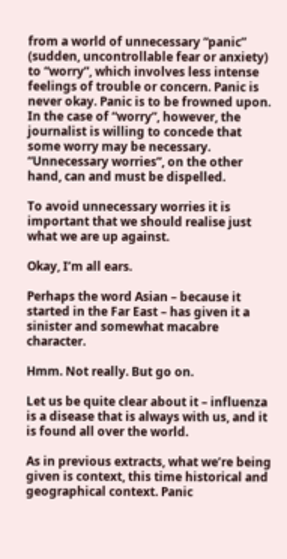from a world of unnecessary “panic” (sudden, uncontrollable fear or anxiety) to “worry”, which involves less intense feelings of trouble or concern. Panic is never okay. Panic is to be frowned upon. In the case of “worry”, however, the journalist is willing to concede that some worry may be necessary. “Unnecessary worries”, on the other hand, can and must be dispelled.

To avoid unnecessary worries it is important that we should realise just what we are up against.

Okay, I’m all ears.

Perhaps the word Asian – because it started in the Far East – has given it a sinister and somewhat macabre character.

Hmm. Not really. But go on.

Let us be quite clear about it – influenza is a disease that is always with us, and it is found all over the world.

As in previous extracts, what we’re being given is context, this time historical and geographical context. Panic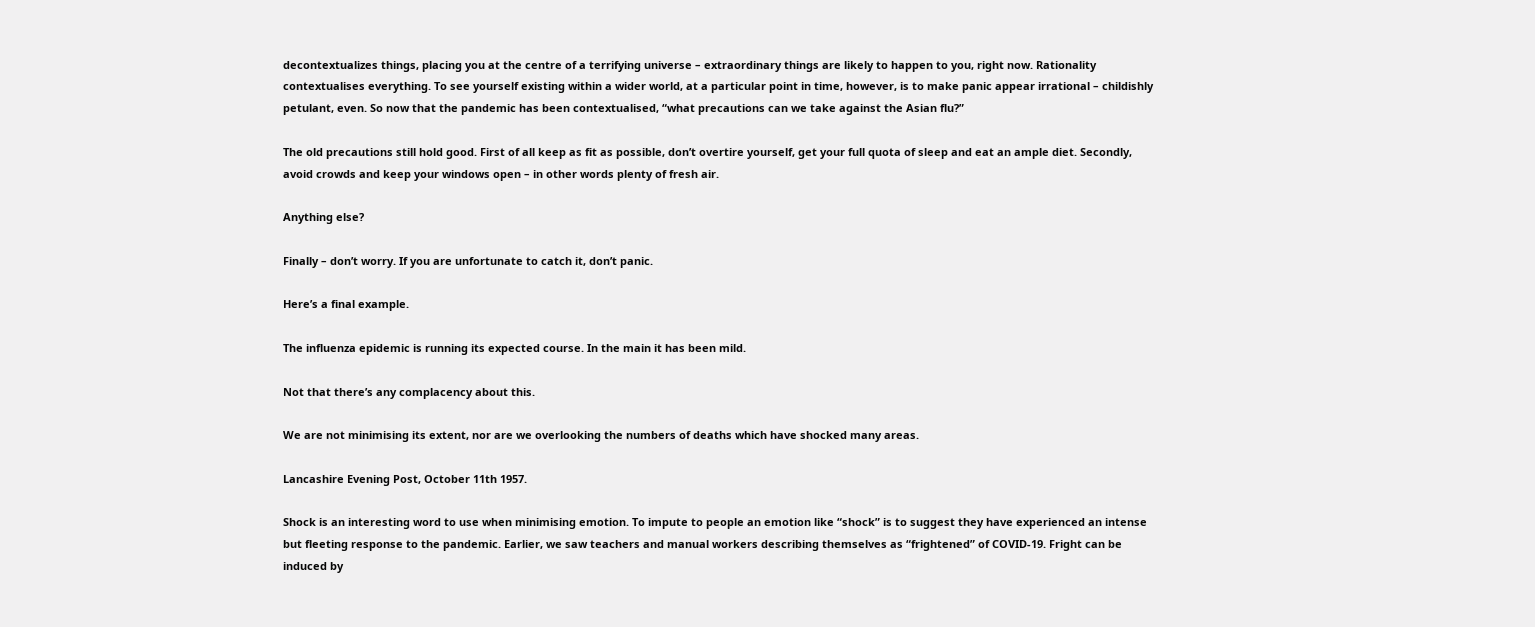decontextualizes things, placing you at the centre of a terrifying universe – extraordinary things are likely to happen to you, right now. Rationality contextualises everything. To see yourself existing within a wider world, at a particular point in time, however, is to make panic appear irrational – childishly petulant, even. So now that the pandemic has been contextualised, “what precautions can we take against the Asian flu?”

The old precautions still hold good. First of all keep as fit as possible, don’t overtire yourself, get your full quota of sleep and eat an ample diet. Secondly, avoid crowds and keep your windows open – in other words plenty of fresh air.

Anything else?

Finally – don’t worry. If you are unfortunate to catch it, don’t panic.

Here’s a final example.

The influenza epidemic is running its expected course. In the main it has been mild.

Not that there’s any complacency about this.

We are not minimising its extent, nor are we overlooking the numbers of deaths which have shocked many areas.

Lancashire Evening Post, October 11th 1957.

Shock is an interesting word to use when minimising emotion. To impute to people an emotion like “shock” is to suggest they have experienced an intense but fleeting response to the pandemic. Earlier, we saw teachers and manual workers describing themselves as “frightened” of COVID-19. Fright can be induced by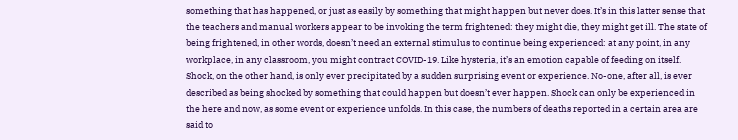something that has happened, or just as easily by something that might happen but never does. It’s in this latter sense that the teachers and manual workers appear to be invoking the term frightened: they might die, they might get ill. The state of being frightened, in other words, doesn’t need an external stimulus to continue being experienced: at any point, in any workplace, in any classroom, you might contract COVID-19. Like hysteria, it’s an emotion capable of feeding on itself. Shock, on the other hand, is only ever precipitated by a sudden surprising event or experience. No-one, after all, is ever described as being shocked by something that could happen but doesn’t ever happen. Shock can only be experienced in the here and now, as some event or experience unfolds. In this case, the numbers of deaths reported in a certain area are said to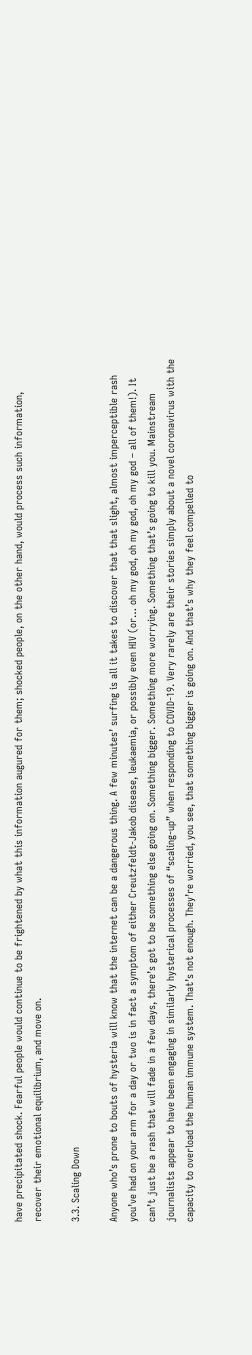have precipitated shock. Fearful people would continue to be frightened by what this information augured for them; shocked people, on the other hand, would process such information, recover their emotional equilibrium, and move on.

3.3. Scaling Down

Anyone who’s prone to bouts of hysteria will know that the internet can be a dangerous thing. A few minutes’ surfing is all it takes to discover that that slight, almost imperceptible rash you’ve had on your arm for a day or two is in fact a symptom of either Creutzfeldt-Jakob disease, leukaemia, or possibly even HIV (or… oh my god, oh my god, oh my god – all of them!). It can’t just be a rash that will fade in a few days, there’s got to be something else going on. Something bigger. Something more worrying. Something that’s going to kill you. Mainstream journalists appear to have been engaging in similarly hysterical processes of “scaling-up” when responding to COVID-19. Very rarely are their stories simply about a novel coronavirus with the capacity to overload the human immune system. That’s not enough. They’re worried, you see, that something bigger is going on. And that’s why they feel compelled to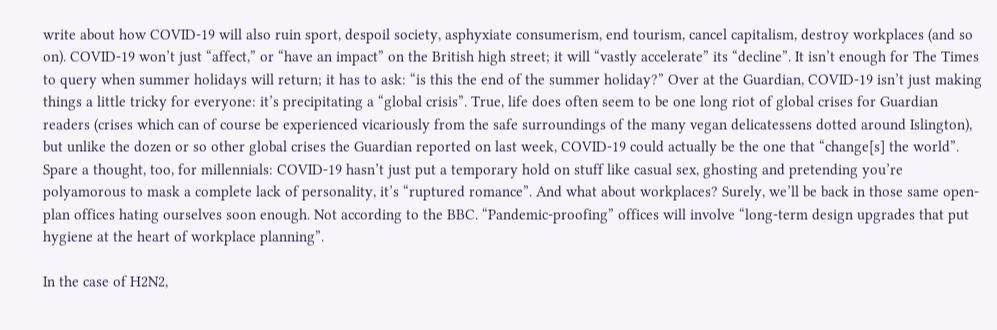write about how COVID-19 will also ruin sport, despoil society, asphyxiate consumerism, end tourism, cancel capitalism, destroy workplaces (and so on). COVID-19 won’t just “affect,” or “have an impact” on the British high street; it will “vastly accelerate” its “decline”. It isn’t enough for The Times to query when summer holidays will return; it has to ask: “is this the end of the summer holiday?” Over at the Guardian, COVID-19 isn’t just making things a little tricky for everyone: it’s precipitating a “global crisis”. True, life does often seem to be one long riot of global crises for Guardian readers (crises which can of course be experienced vicariously from the safe surroundings of the many vegan delicatessens dotted around Islington), but unlike the dozen or so other global crises the Guardian reported on last week, COVID-19 could actually be the one that “change[s] the world”. Spare a thought, too, for millennials: COVID-19 hasn’t just put a temporary hold on stuff like casual sex, ghosting and pretending you’re polyamorous to mask a complete lack of personality, it’s “ruptured romance”. And what about workplaces? Surely, we’ll be back in those same open-plan offices hating ourselves soon enough. Not according to the BBC. “Pandemic-proofing” offices will involve “long-term design upgrades that put hygiene at the heart of workplace planning”.

In the case of H2N2,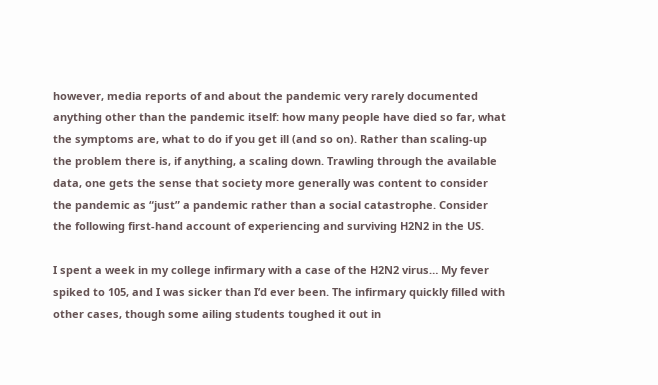however, media reports of and about the pandemic very rarely documented anything other than the pandemic itself: how many people have died so far, what the symptoms are, what to do if you get ill (and so on). Rather than scaling-up the problem there is, if anything, a scaling down. Trawling through the available data, one gets the sense that society more generally was content to consider the pandemic as “just” a pandemic rather than a social catastrophe. Consider the following first-hand account of experiencing and surviving H2N2 in the US.

I spent a week in my college infirmary with a case of the H2N2 virus… My fever spiked to 105, and I was sicker than I’d ever been. The infirmary quickly filled with other cases, though some ailing students toughed it out in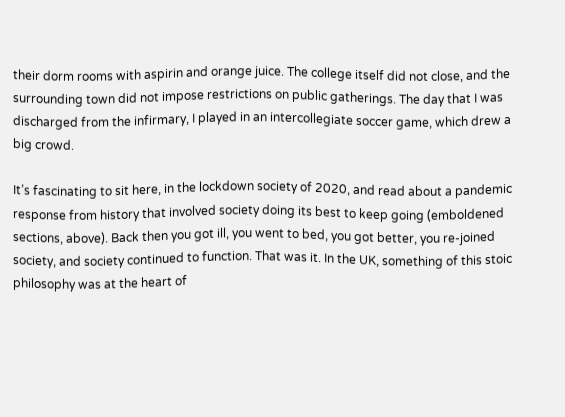their dorm rooms with aspirin and orange juice. The college itself did not close, and the surrounding town did not impose restrictions on public gatherings. The day that I was discharged from the infirmary, I played in an intercollegiate soccer game, which drew a big crowd.

It’s fascinating to sit here, in the lockdown society of 2020, and read about a pandemic response from history that involved society doing its best to keep going (emboldened sections, above). Back then you got ill, you went to bed, you got better, you re-joined society, and society continued to function. That was it. In the UK, something of this stoic philosophy was at the heart of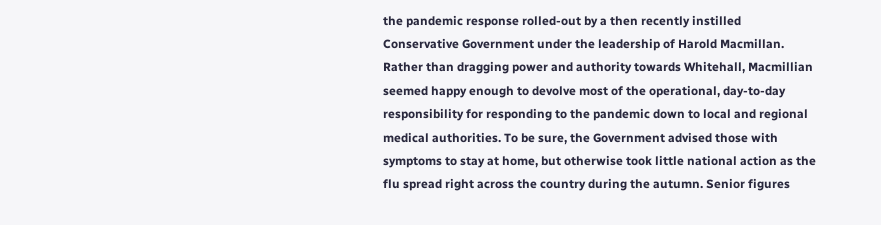the pandemic response rolled-out by a then recently instilled Conservative Government under the leadership of Harold Macmillan. Rather than dragging power and authority towards Whitehall, Macmillian seemed happy enough to devolve most of the operational, day-to-day responsibility for responding to the pandemic down to local and regional medical authorities. To be sure, the Government advised those with symptoms to stay at home, but otherwise took little national action as the flu spread right across the country during the autumn. Senior figures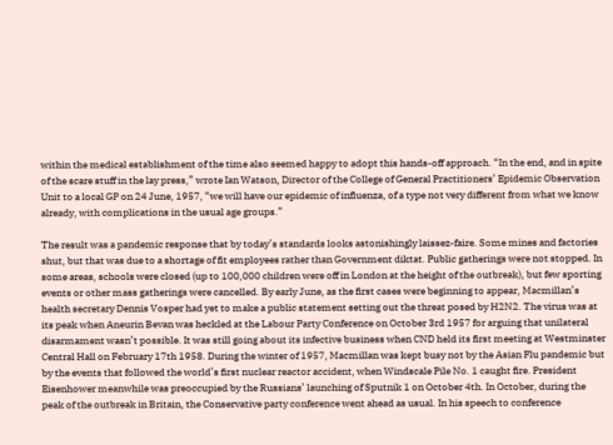within the medical establishment of the time also seemed happy to adopt this hands-off approach. “In the end, and in spite of the scare stuff in the lay press,” wrote Ian Watson, Director of the College of General Practitioners’ Epidemic Observation Unit to a local GP on 24 June, 1957, “we will have our epidemic of influenza, of a type not very different from what we know already, with complications in the usual age groups.”

The result was a pandemic response that by today’s standards looks astonishingly laissez-faire. Some mines and factories shut, but that was due to a shortage of fit employees rather than Government diktat. Public gatherings were not stopped. In some areas, schools were closed (up to 100,000 children were off in London at the height of the outbreak), but few sporting events or other mass gatherings were cancelled. By early June, as the first cases were beginning to appear, Macmillan’s health secretary Dennis Vosper had yet to make a public statement setting out the threat posed by H2N2. The virus was at its peak when Aneurin Bevan was heckled at the Labour Party Conference on October 3rd 1957 for arguing that unilateral disarmament wasn’t possible. It was still going about its infective business when CND held its first meeting at Westminster Central Hall on February 17th 1958. During the winter of 1957, Macmillan was kept busy not by the Asian Flu pandemic but by the events that followed the world’s first nuclear reactor accident, when Windscale Pile No. 1 caught fire. President Eisenhower meanwhile was preoccupied by the Russians’ launching of Sputnik 1 on October 4th. In October, during the peak of the outbreak in Britain, the Conservative party conference went ahead as usual. In his speech to conference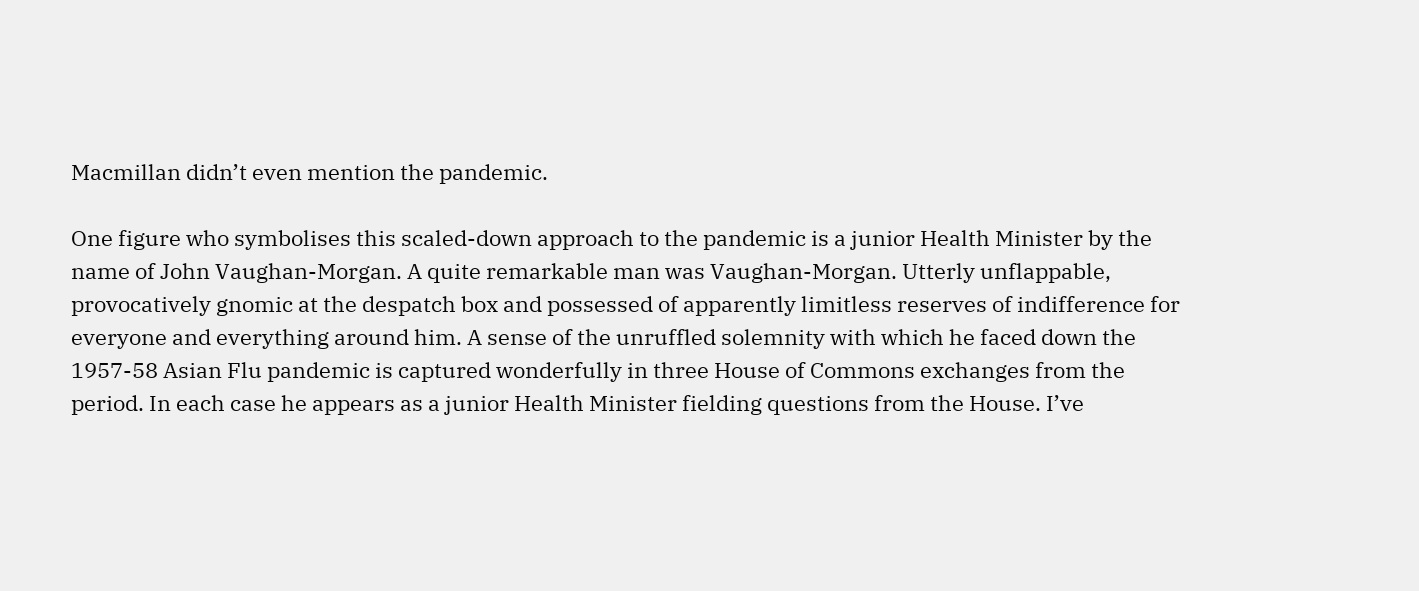Macmillan didn’t even mention the pandemic.

One figure who symbolises this scaled-down approach to the pandemic is a junior Health Minister by the name of John Vaughan-Morgan. A quite remarkable man was Vaughan-Morgan. Utterly unflappable, provocatively gnomic at the despatch box and possessed of apparently limitless reserves of indifference for everyone and everything around him. A sense of the unruffled solemnity with which he faced down the 1957-58 Asian Flu pandemic is captured wonderfully in three House of Commons exchanges from the period. In each case he appears as a junior Health Minister fielding questions from the House. I’ve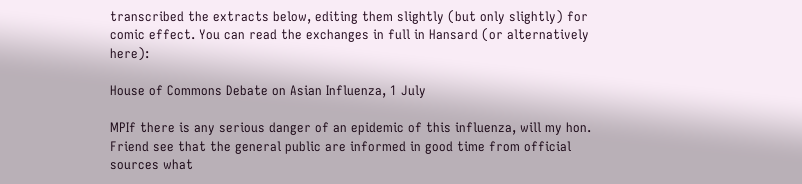transcribed the extracts below, editing them slightly (but only slightly) for comic effect. You can read the exchanges in full in Hansard (or alternatively here):

House of Commons Debate on Asian Influenza, 1 July

MPIf there is any serious danger of an epidemic of this influenza, will my hon. Friend see that the general public are informed in good time from official sources what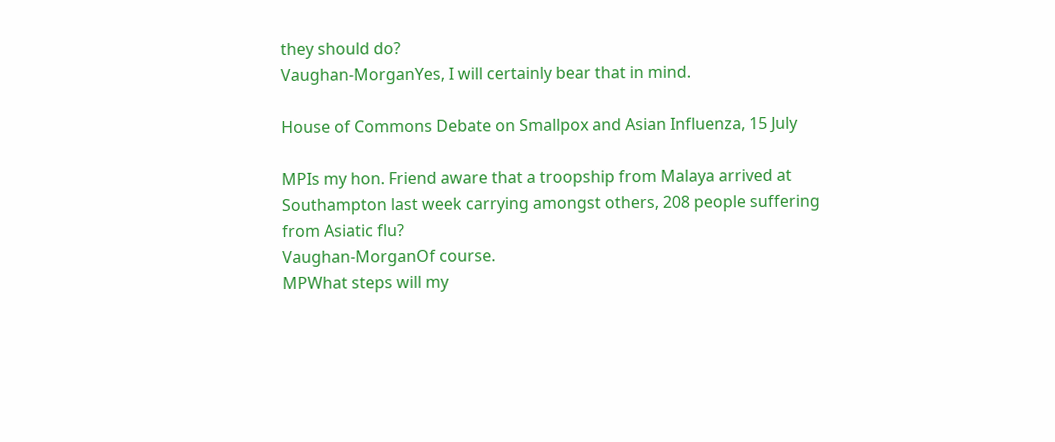they should do?
Vaughan-MorganYes, I will certainly bear that in mind.

House of Commons Debate on Smallpox and Asian Influenza, 15 July

MPIs my hon. Friend aware that a troopship from Malaya arrived at Southampton last week carrying amongst others, 208 people suffering from Asiatic flu?
Vaughan-MorganOf course.
MPWhat steps will my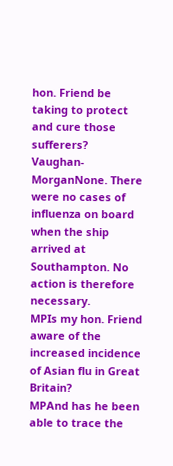hon. Friend be taking to protect and cure those sufferers?
Vaughan-MorganNone. There were no cases of influenza on board when the ship arrived at Southampton. No action is therefore necessary.
MPIs my hon. Friend aware of the increased incidence of Asian flu in Great Britain?
MPAnd has he been able to trace the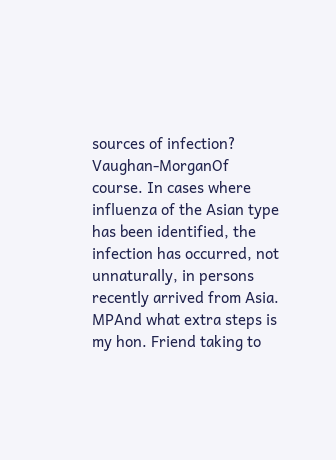sources of infection?
Vaughan-MorganOf course. In cases where influenza of the Asian type has been identified, the infection has occurred, not unnaturally, in persons recently arrived from Asia.
MPAnd what extra steps is my hon. Friend taking to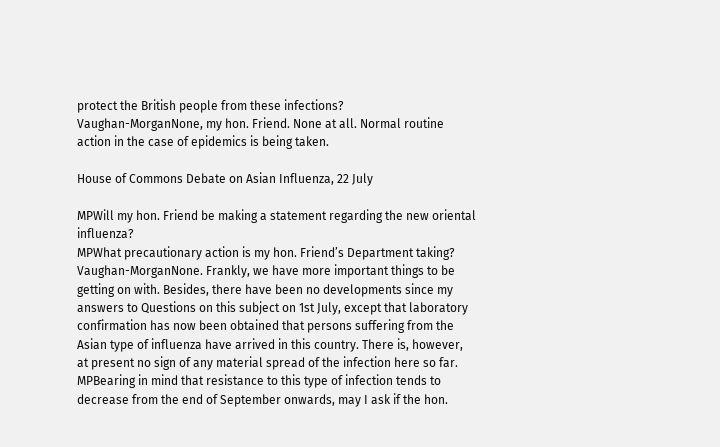protect the British people from these infections?
Vaughan-MorganNone, my hon. Friend. None at all. Normal routine action in the case of epidemics is being taken.

House of Commons Debate on Asian Influenza, 22 July

MPWill my hon. Friend be making a statement regarding the new oriental influenza?
MPWhat precautionary action is my hon. Friend’s Department taking?
Vaughan-MorganNone. Frankly, we have more important things to be getting on with. Besides, there have been no developments since my answers to Questions on this subject on 1st July, except that laboratory confirmation has now been obtained that persons suffering from the Asian type of influenza have arrived in this country. There is, however, at present no sign of any material spread of the infection here so far.
MPBearing in mind that resistance to this type of infection tends to decrease from the end of September onwards, may I ask if the hon.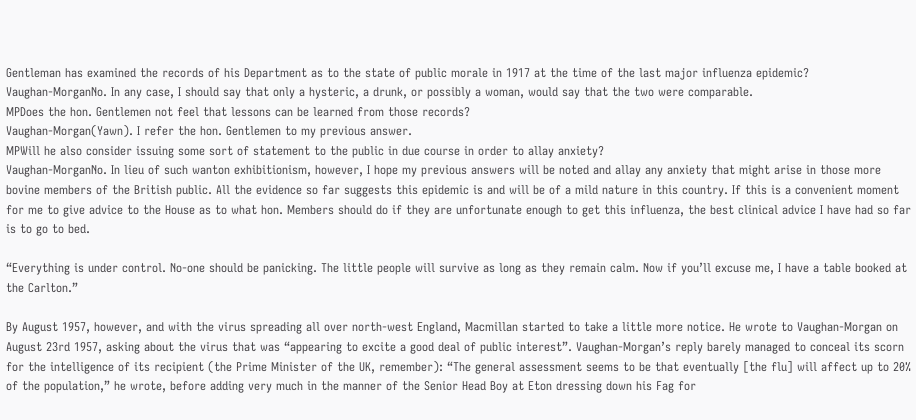Gentleman has examined the records of his Department as to the state of public morale in 1917 at the time of the last major influenza epidemic?
Vaughan-MorganNo. In any case, I should say that only a hysteric, a drunk, or possibly a woman, would say that the two were comparable.
MPDoes the hon. Gentlemen not feel that lessons can be learned from those records?
Vaughan-Morgan(Yawn). I refer the hon. Gentlemen to my previous answer.
MPWill he also consider issuing some sort of statement to the public in due course in order to allay anxiety?
Vaughan-MorganNo. In lieu of such wanton exhibitionism, however, I hope my previous answers will be noted and allay any anxiety that might arise in those more bovine members of the British public. All the evidence so far suggests this epidemic is and will be of a mild nature in this country. If this is a convenient moment for me to give advice to the House as to what hon. Members should do if they are unfortunate enough to get this influenza, the best clinical advice I have had so far is to go to bed.

“Everything is under control. No-one should be panicking. The little people will survive as long as they remain calm. Now if you’ll excuse me, I have a table booked at the Carlton.”

By August 1957, however, and with the virus spreading all over north-west England, Macmillan started to take a little more notice. He wrote to Vaughan-Morgan on August 23rd 1957, asking about the virus that was “appearing to excite a good deal of public interest”. Vaughan-Morgan’s reply barely managed to conceal its scorn for the intelligence of its recipient (the Prime Minister of the UK, remember): “The general assessment seems to be that eventually [the flu] will affect up to 20% of the population,” he wrote, before adding very much in the manner of the Senior Head Boy at Eton dressing down his Fag for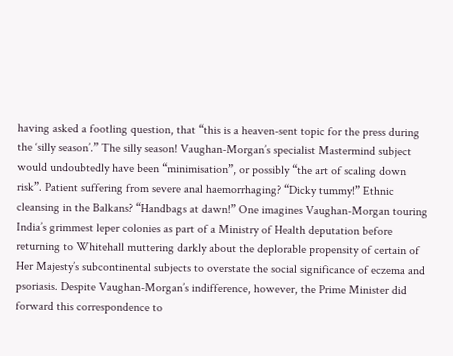having asked a footling question, that “this is a heaven-sent topic for the press during the ‘silly season’.” The silly season! Vaughan-Morgan’s specialist Mastermind subject would undoubtedly have been “minimisation”, or possibly “the art of scaling down risk”. Patient suffering from severe anal haemorrhaging? “Dicky tummy!” Ethnic cleansing in the Balkans? “Handbags at dawn!” One imagines Vaughan-Morgan touring India’s grimmest leper colonies as part of a Ministry of Health deputation before returning to Whitehall muttering darkly about the deplorable propensity of certain of Her Majesty’s subcontinental subjects to overstate the social significance of eczema and psoriasis. Despite Vaughan-Morgan’s indifference, however, the Prime Minister did forward this correspondence to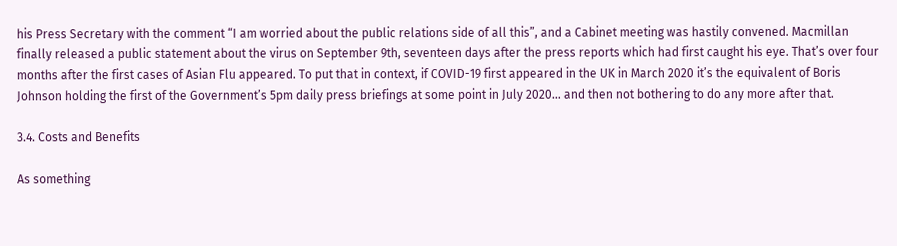his Press Secretary with the comment “I am worried about the public relations side of all this”, and a Cabinet meeting was hastily convened. Macmillan finally released a public statement about the virus on September 9th, seventeen days after the press reports which had first caught his eye. That’s over four months after the first cases of Asian Flu appeared. To put that in context, if COVID-19 first appeared in the UK in March 2020 it’s the equivalent of Boris Johnson holding the first of the Government’s 5pm daily press briefings at some point in July 2020… and then not bothering to do any more after that.

3.4. Costs and Benefits

As something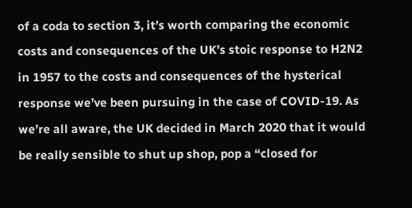of a coda to section 3, it’s worth comparing the economic costs and consequences of the UK’s stoic response to H2N2 in 1957 to the costs and consequences of the hysterical response we’ve been pursuing in the case of COVID-19. As we’re all aware, the UK decided in March 2020 that it would be really sensible to shut up shop, pop a “closed for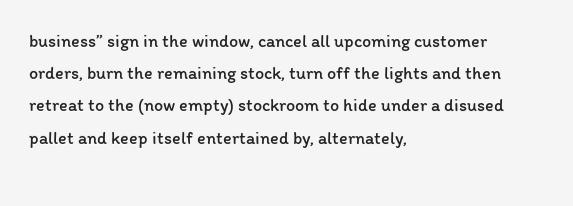business” sign in the window, cancel all upcoming customer orders, burn the remaining stock, turn off the lights and then retreat to the (now empty) stockroom to hide under a disused pallet and keep itself entertained by, alternately,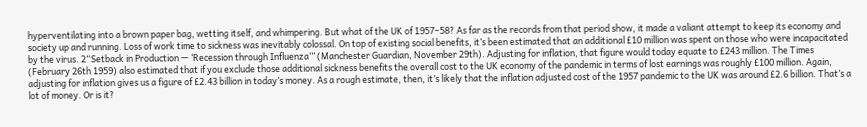hyperventilating into a brown paper bag, wetting itself, and whimpering. But what of the UK of 1957–58? As far as the records from that period show, it made a valiant attempt to keep its economy and society up and running. Loss of work time to sickness was inevitably colossal. On top of existing social benefits, it’s been estimated that an additional £10 million was spent on those who were incapacitated by the virus. 2“Setback in Production — ‘Recession through Influenza’” (Manchester Guardian, November 29th). Adjusting for inflation, that figure would today equate to £243 million. The Times (February 26th 1959) also estimated that if you exclude those additional sickness benefits the overall cost to the UK economy of the pandemic in terms of lost earnings was roughly £100 million. Again, adjusting for inflation gives us a figure of £2.43 billion in today’s money. As a rough estimate, then, it’s likely that the inflation adjusted cost of the 1957 pandemic to the UK was around £2.6 billion. That’s a lot of money. Or is it?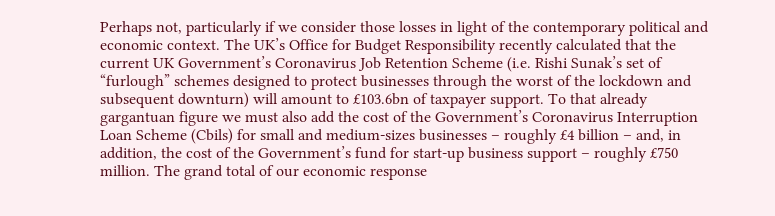Perhaps not, particularly if we consider those losses in light of the contemporary political and economic context. The UK’s Office for Budget Responsibility recently calculated that the current UK Government’s Coronavirus Job Retention Scheme (i.e. Rishi Sunak’s set of “furlough” schemes designed to protect businesses through the worst of the lockdown and subsequent downturn) will amount to £103.6bn of taxpayer support. To that already gargantuan figure we must also add the cost of the Government’s Coronavirus Interruption Loan Scheme (Cbils) for small and medium-sizes businesses – roughly £4 billion – and, in addition, the cost of the Government’s fund for start-up business support – roughly £750 million. The grand total of our economic response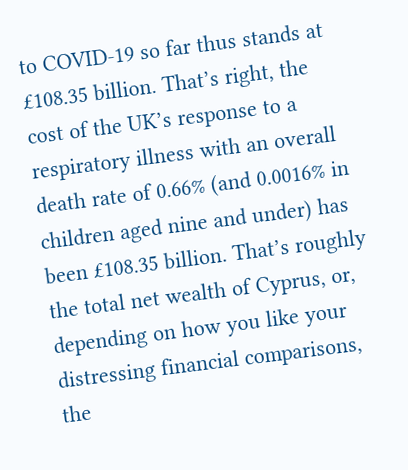to COVID-19 so far thus stands at £108.35 billion. That’s right, the cost of the UK’s response to a respiratory illness with an overall death rate of 0.66% (and 0.0016% in children aged nine and under) has been £108.35 billion. That’s roughly the total net wealth of Cyprus, or, depending on how you like your distressing financial comparisons, the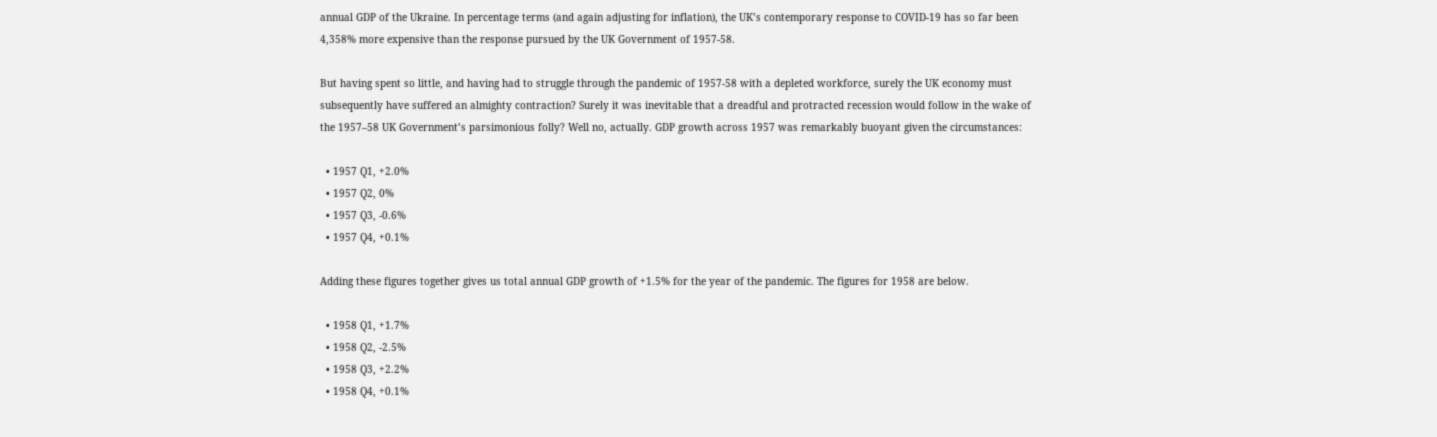annual GDP of the Ukraine. In percentage terms (and again adjusting for inflation), the UK’s contemporary response to COVID-19 has so far been 4,358% more expensive than the response pursued by the UK Government of 1957-58.

But having spent so little, and having had to struggle through the pandemic of 1957-58 with a depleted workforce, surely the UK economy must subsequently have suffered an almighty contraction? Surely it was inevitable that a dreadful and protracted recession would follow in the wake of the 1957–58 UK Government’s parsimonious folly? Well no, actually. GDP growth across 1957 was remarkably buoyant given the circumstances:

  • 1957 Q1, +2.0%
  • 1957 Q2, 0%
  • 1957 Q3, -0.6%
  • 1957 Q4, +0.1%

Adding these figures together gives us total annual GDP growth of +1.5% for the year of the pandemic. The figures for 1958 are below.

  • 1958 Q1, +1.7%
  • 1958 Q2, -2.5%
  • 1958 Q3, +2.2%
  • 1958 Q4, +0.1%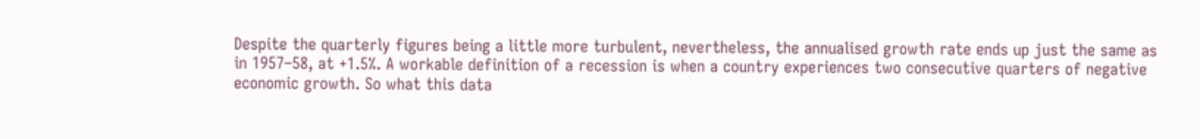Despite the quarterly figures being a little more turbulent, nevertheless, the annualised growth rate ends up just the same as in 1957–58, at +1.5%. A workable definition of a recession is when a country experiences two consecutive quarters of negative economic growth. So what this data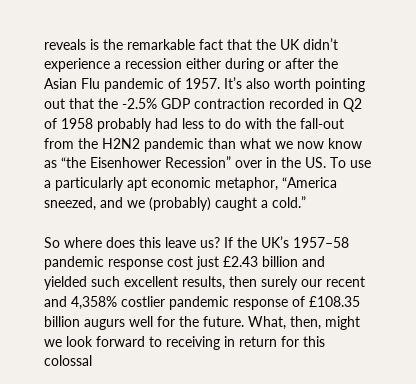reveals is the remarkable fact that the UK didn’t experience a recession either during or after the Asian Flu pandemic of 1957. It’s also worth pointing out that the -2.5% GDP contraction recorded in Q2 of 1958 probably had less to do with the fall-out from the H2N2 pandemic than what we now know as “the Eisenhower Recession” over in the US. To use a particularly apt economic metaphor, “America sneezed, and we (probably) caught a cold.”

So where does this leave us? If the UK’s 1957–58 pandemic response cost just £2.43 billion and yielded such excellent results, then surely our recent and 4,358% costlier pandemic response of £108.35 billion augurs well for the future. What, then, might we look forward to receiving in return for this colossal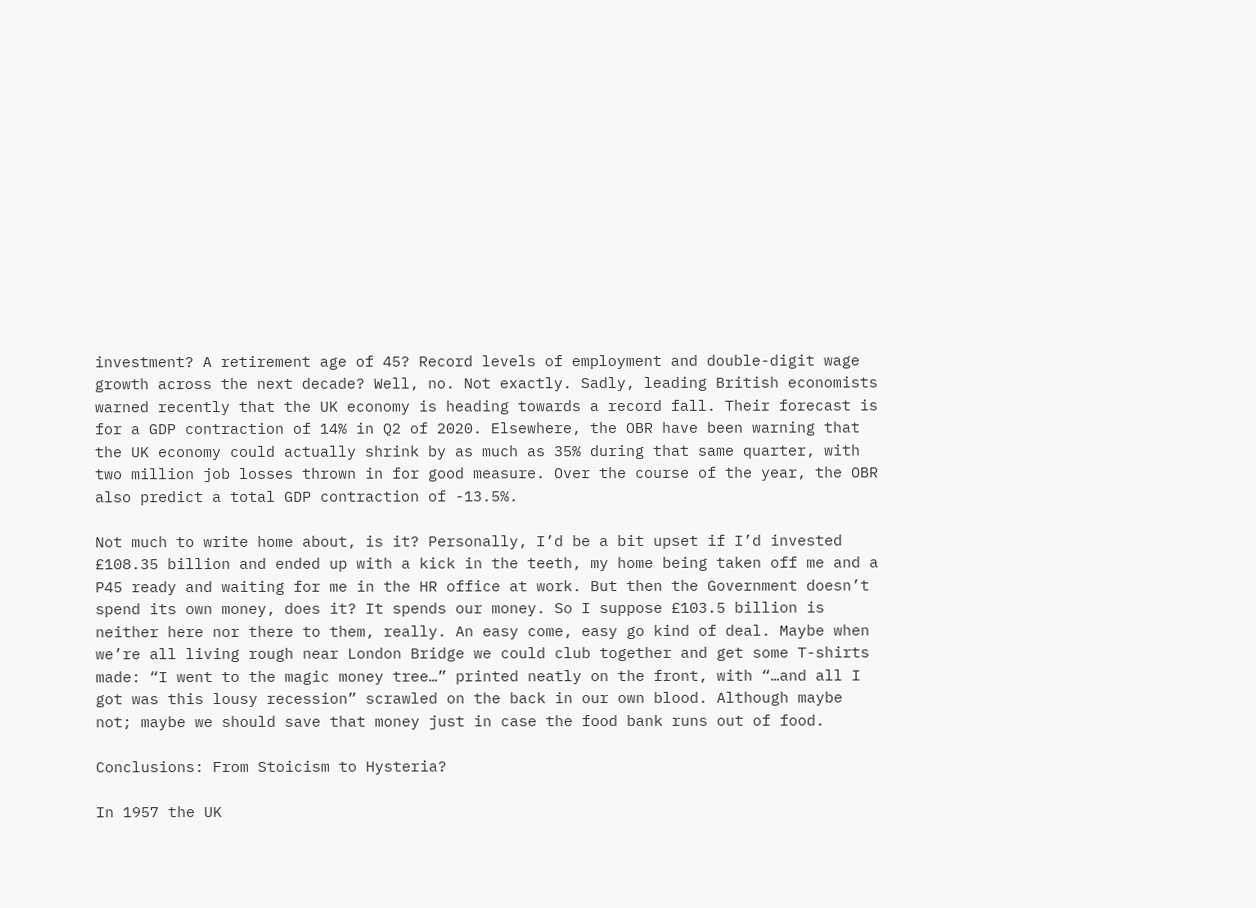investment? A retirement age of 45? Record levels of employment and double-digit wage growth across the next decade? Well, no. Not exactly. Sadly, leading British economists warned recently that the UK economy is heading towards a record fall. Their forecast is for a GDP contraction of 14% in Q2 of 2020. Elsewhere, the OBR have been warning that the UK economy could actually shrink by as much as 35% during that same quarter, with two million job losses thrown in for good measure. Over the course of the year, the OBR also predict a total GDP contraction of -13.5%.

Not much to write home about, is it? Personally, I’d be a bit upset if I’d invested £108.35 billion and ended up with a kick in the teeth, my home being taken off me and a P45 ready and waiting for me in the HR office at work. But then the Government doesn’t spend its own money, does it? It spends our money. So I suppose £103.5 billion is neither here nor there to them, really. An easy come, easy go kind of deal. Maybe when we’re all living rough near London Bridge we could club together and get some T-shirts made: “I went to the magic money tree…” printed neatly on the front, with “…and all I got was this lousy recession” scrawled on the back in our own blood. Although maybe not; maybe we should save that money just in case the food bank runs out of food.

Conclusions: From Stoicism to Hysteria?

In 1957 the UK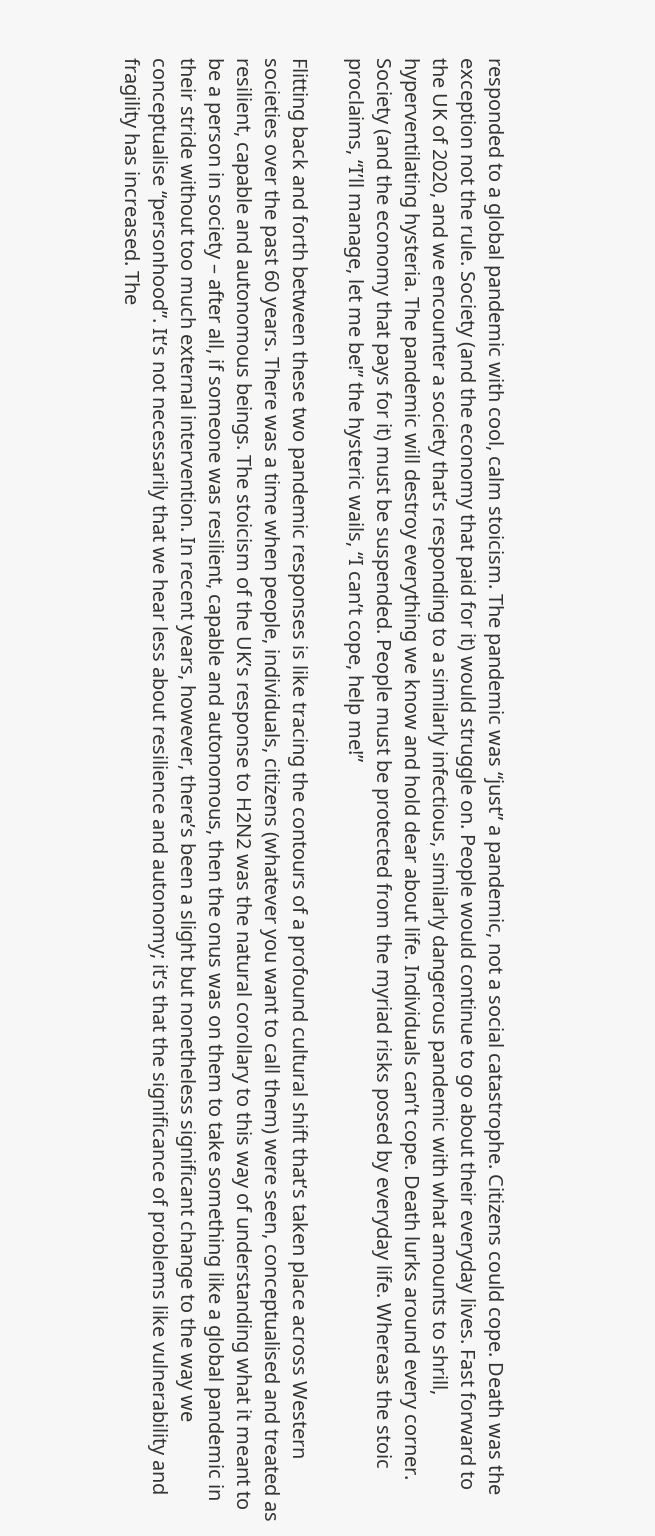responded to a global pandemic with cool, calm stoicism. The pandemic was “just” a pandemic, not a social catastrophe. Citizens could cope. Death was the exception not the rule. Society (and the economy that paid for it) would struggle on. People would continue to go about their everyday lives. Fast forward to the UK of 2020, and we encounter a society that’s responding to a similarly infectious, similarly dangerous pandemic with what amounts to shrill, hyperventilating hysteria. The pandemic will destroy everything we know and hold dear about life. Individuals can’t cope. Death lurks around every corner. Society (and the economy that pays for it) must be suspended. People must be protected from the myriad risks posed by everyday life. Whereas the stoic proclaims, “I’ll manage, let me be!” the hysteric wails, “I can’t cope, help me!”

Flitting back and forth between these two pandemic responses is like tracing the contours of a profound cultural shift that’s taken place across Western societies over the past 60 years. There was a time when people, individuals, citizens (whatever you want to call them) were seen, conceptualised and treated as resilient, capable and autonomous beings. The stoicism of the UK’s response to H2N2 was the natural corollary to this way of understanding what it meant to be a person in society – after all, if someone was resilient, capable and autonomous, then the onus was on them to take something like a global pandemic in their stride without too much external intervention. In recent years, however, there’s been a slight but nonetheless significant change to the way we conceptualise “personhood”. It’s not necessarily that we hear less about resilience and autonomy; it’s that the significance of problems like vulnerability and fragility has increased. The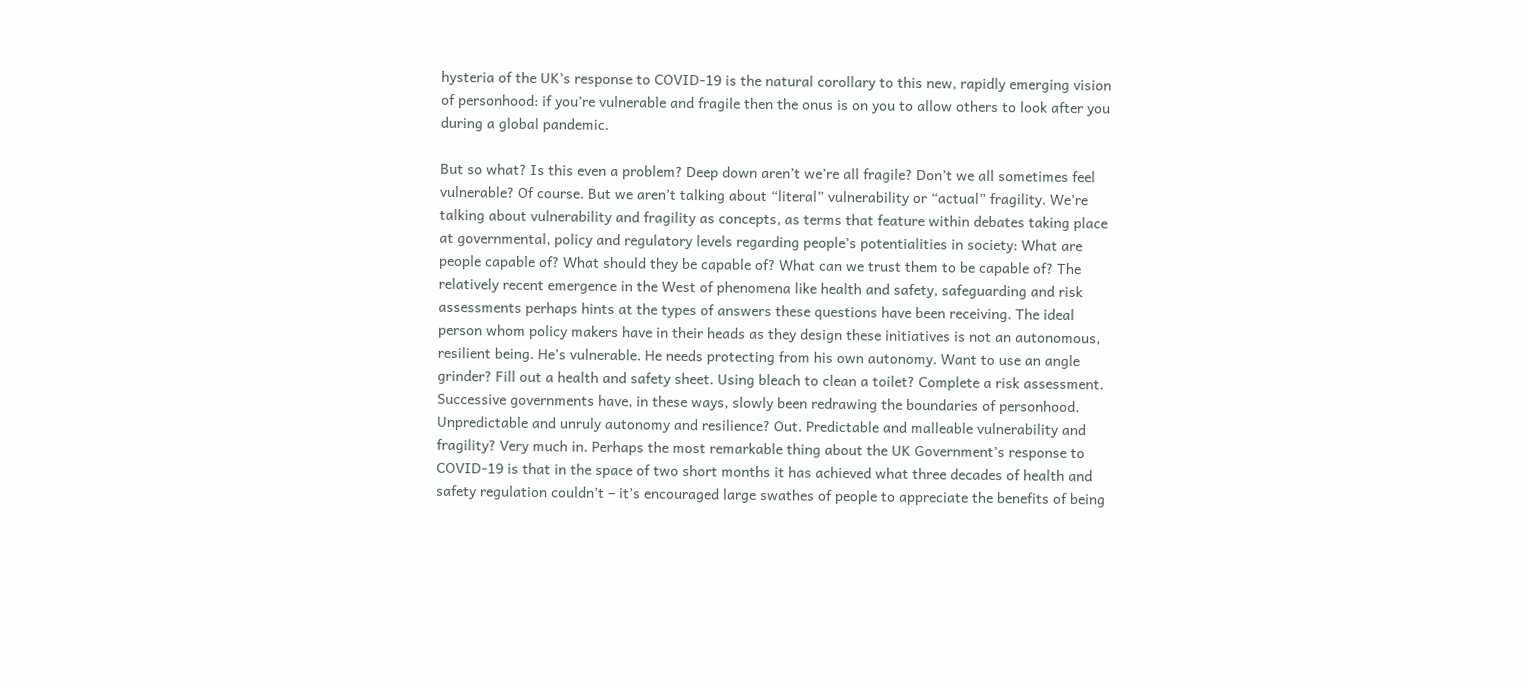hysteria of the UK’s response to COVID-19 is the natural corollary to this new, rapidly emerging vision of personhood: if you’re vulnerable and fragile then the onus is on you to allow others to look after you during a global pandemic.

But so what? Is this even a problem? Deep down aren’t we’re all fragile? Don’t we all sometimes feel vulnerable? Of course. But we aren’t talking about “literal” vulnerability or “actual” fragility. We’re talking about vulnerability and fragility as concepts, as terms that feature within debates taking place at governmental, policy and regulatory levels regarding people’s potentialities in society: What are people capable of? What should they be capable of? What can we trust them to be capable of? The relatively recent emergence in the West of phenomena like health and safety, safeguarding and risk assessments perhaps hints at the types of answers these questions have been receiving. The ideal person whom policy makers have in their heads as they design these initiatives is not an autonomous, resilient being. He’s vulnerable. He needs protecting from his own autonomy. Want to use an angle grinder? Fill out a health and safety sheet. Using bleach to clean a toilet? Complete a risk assessment. Successive governments have, in these ways, slowly been redrawing the boundaries of personhood. Unpredictable and unruly autonomy and resilience? Out. Predictable and malleable vulnerability and fragility? Very much in. Perhaps the most remarkable thing about the UK Government’s response to COVID-19 is that in the space of two short months it has achieved what three decades of health and safety regulation couldn’t – it’s encouraged large swathes of people to appreciate the benefits of being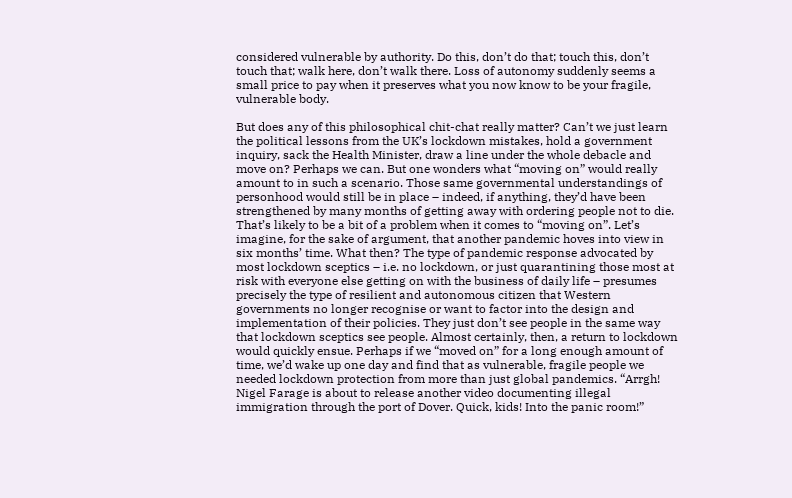considered vulnerable by authority. Do this, don’t do that; touch this, don’t touch that; walk here, don’t walk there. Loss of autonomy suddenly seems a small price to pay when it preserves what you now know to be your fragile, vulnerable body.

But does any of this philosophical chit-chat really matter? Can’t we just learn the political lessons from the UK’s lockdown mistakes, hold a government inquiry, sack the Health Minister, draw a line under the whole debacle and move on? Perhaps we can. But one wonders what “moving on” would really amount to in such a scenario. Those same governmental understandings of personhood would still be in place – indeed, if anything, they’d have been strengthened by many months of getting away with ordering people not to die. That’s likely to be a bit of a problem when it comes to “moving on”. Let’s imagine, for the sake of argument, that another pandemic hoves into view in six months’ time. What then? The type of pandemic response advocated by most lockdown sceptics – i.e. no lockdown, or just quarantining those most at risk with everyone else getting on with the business of daily life – presumes precisely the type of resilient and autonomous citizen that Western governments no longer recognise or want to factor into the design and implementation of their policies. They just don’t see people in the same way that lockdown sceptics see people. Almost certainly, then, a return to lockdown would quickly ensue. Perhaps if we “moved on” for a long enough amount of time, we’d wake up one day and find that as vulnerable, fragile people we needed lockdown protection from more than just global pandemics. “Arrgh! Nigel Farage is about to release another video documenting illegal immigration through the port of Dover. Quick, kids! Into the panic room!”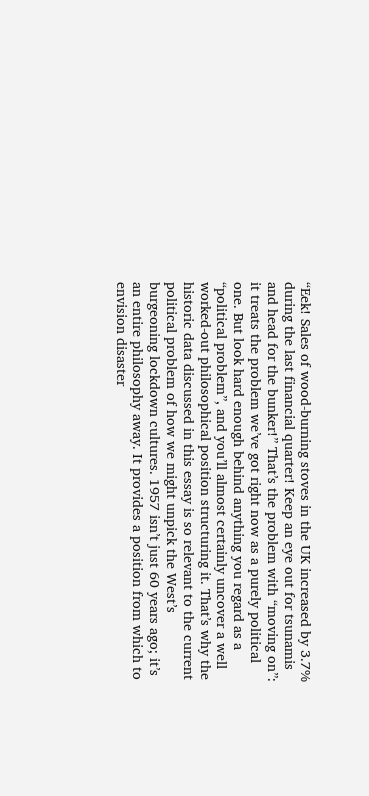“Eek! Sales of wood-burning stoves in the UK increased by 3.7% during the last financial quarter! Keep an eye out for tsunamis and head for the bunker!” That’s the problem with “moving on”: it treats the problem we’ve got right now as a purely political one. But look hard enough behind anything you regard as a “political problem”, and you’ll almost certainly uncover a well worked-out philosophical position structuring it. That’s why the historic data discussed in this essay is so relevant to the current political problem of how we might unpick the West’s burgeoning lockdown cultures. 1957 isn’t just 60 years ago; it’s an entire philosophy away. It provides a position from which to envision disaster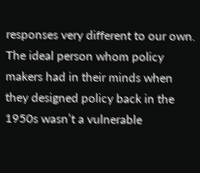responses very different to our own. The ideal person whom policy makers had in their minds when they designed policy back in the 1950s wasn’t a vulnerable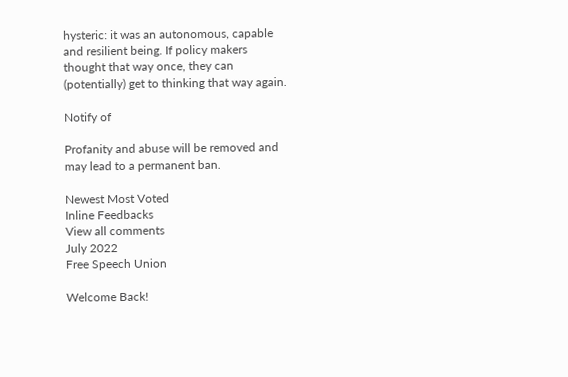hysteric: it was an autonomous, capable and resilient being. If policy makers thought that way once, they can (potentially) get to thinking that way again.

Notify of

Profanity and abuse will be removed and may lead to a permanent ban.

Newest Most Voted
Inline Feedbacks
View all comments
July 2022
Free Speech Union

Welcome Back!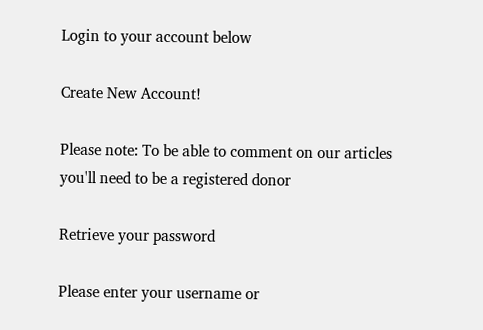Login to your account below

Create New Account!

Please note: To be able to comment on our articles you'll need to be a registered donor

Retrieve your password

Please enter your username or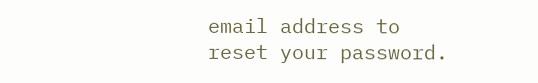email address to reset your password.